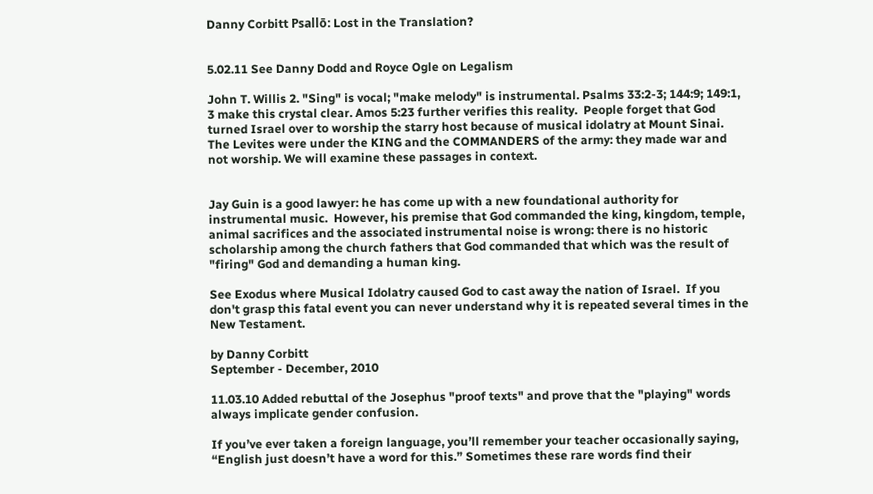Danny Corbitt Psallō: Lost in the Translation?


5.02.11 See Danny Dodd and Royce Ogle on Legalism

John T. Willis 2. "Sing" is vocal; "make melody" is instrumental. Psalms 33:2-3; 144:9; 149:1, 3 make this crystal clear. Amos 5:23 further verifies this reality.  People forget that God turned Israel over to worship the starry host because of musical idolatry at Mount Sinai. The Levites were under the KING and the COMMANDERS of the army: they made war and not worship. We will examine these passages in context.


Jay Guin is a good lawyer: he has come up with a new foundational authority for instrumental music.  However, his premise that God commanded the king, kingdom, temple, animal sacrifices and the associated instrumental noise is wrong: there is no historic scholarship among the church fathers that God commanded that which was the result of "firing" God and demanding a human king.

See Exodus where Musical Idolatry caused God to cast away the nation of Israel.  If you don't grasp this fatal event you can never understand why it is repeated several times in the New Testament.

by Danny Corbitt
September - December, 2010

11.03.10 Added rebuttal of the Josephus "proof texts" and prove that the "playing" words always implicate gender confusion.

If you’ve ever taken a foreign language, you’ll remember your teacher occasionally saying, “English just doesn’t have a word for this.” Sometimes these rare words find their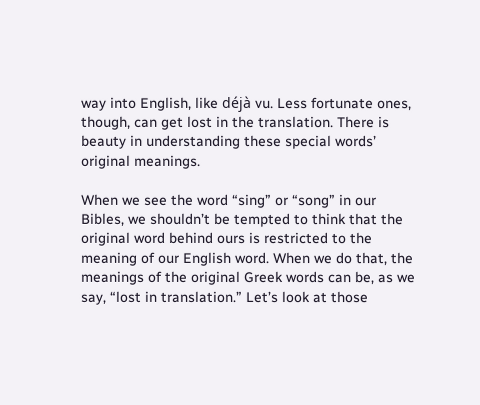way into English, like déjà vu. Less fortunate ones, though, can get lost in the translation. There is beauty in understanding these special words’ original meanings.

When we see the word “sing” or “song” in our Bibles, we shouldn’t be tempted to think that the original word behind ours is restricted to the meaning of our English word. When we do that, the meanings of the original Greek words can be, as we say, “lost in translation.” Let’s look at those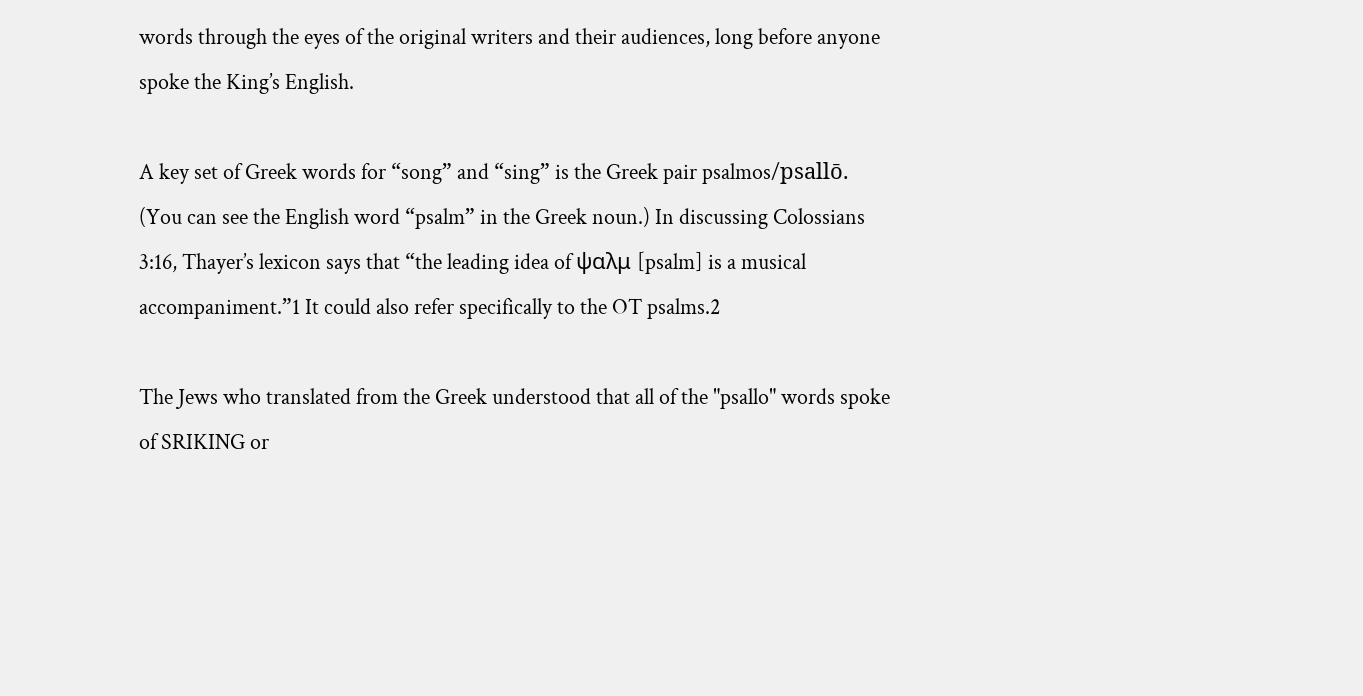words through the eyes of the original writers and their audiences, long before anyone spoke the King’s English.

A key set of Greek words for “song” and “sing” is the Greek pair psalmos/psallō. (You can see the English word “psalm” in the Greek noun.) In discussing Colossians 3:16, Thayer’s lexicon says that “the leading idea of ψαλμ [psalm] is a musical accompaniment.”1 It could also refer specifically to the OT psalms.2

The Jews who translated from the Greek understood that all of the "psallo" words spoke of SRIKING or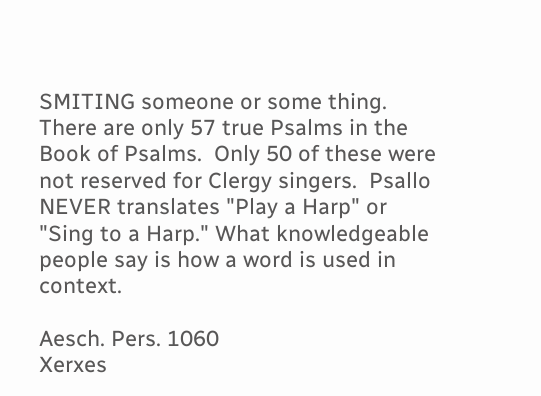SMITING someone or some thing.  There are only 57 true Psalms in the Book of Psalms.  Only 50 of these were not reserved for Clergy singers.  Psallo NEVER translates "Play a Harp" or "Sing to a Harp." What knowledgeable people say is how a word is used in context.

Aesch. Pers. 1060
Xerxes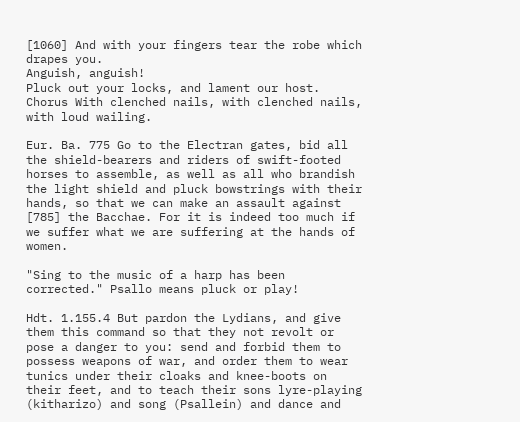[1060] And with your fingers tear the robe which drapes you.
Anguish, anguish!
Pluck out your locks, and lament our host. Chorus With clenched nails, with clenched nails, with loud wailing.

Eur. Ba. 775 Go to the Electran gates, bid all the shield-bearers and riders of swift-footed horses to assemble, as well as all who brandish the light shield and pluck bowstrings with their hands, so that we can make an assault against [785] the Bacchae. For it is indeed too much if we suffer what we are suffering at the hands of women.

"Sing to the music of a harp has been corrected." Psallo means pluck or play!

Hdt. 1.155.4 But pardon the Lydians, and give them this command so that they not revolt or pose a danger to you: send and forbid them to possess weapons of war, and order them to wear tunics under their cloaks and knee-boots on their feet, and to teach their sons lyre-playing (kitharizo) and song (Psallein) and dance and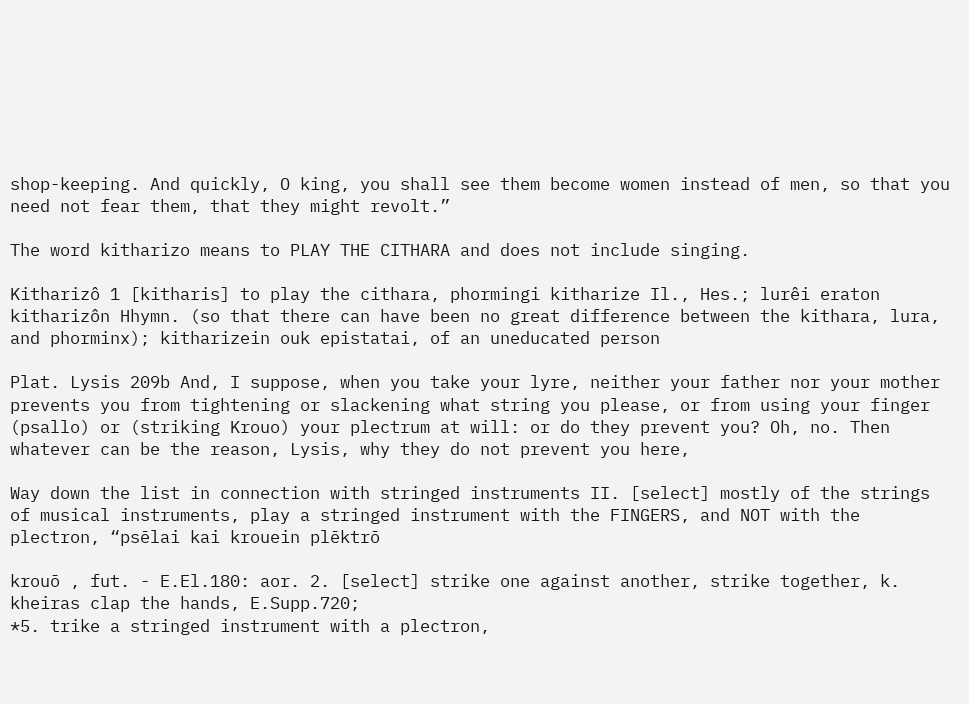shop-keeping. And quickly, O king, you shall see them become women instead of men, so that you need not fear them, that they might revolt.”

The word kitharizo means to PLAY THE CITHARA and does not include singing.

Kitharizô 1 [kitharis] to play the cithara, phormingi kitharize Il., Hes.; lurêi eraton kitharizôn Hhymn. (so that there can have been no great difference between the kithara, lura, and phorminx); kitharizein ouk epistatai, of an uneducated person

Plat. Lysis 209b And, I suppose, when you take your lyre, neither your father nor your mother prevents you from tightening or slackening what string you please, or from using your finger (psallo) or (striking Krouo) your plectrum at will: or do they prevent you? Oh, no. Then whatever can be the reason, Lysis, why they do not prevent you here,

Way down the list in connection with stringed instruments II. [select] mostly of the strings of musical instruments, play a stringed instrument with the FINGERS, and NOT with the plectron, “psēlai kai krouein plēktrō

krouō , fut. - E.El.180: aor. 2. [select] strike one against another, strike together, k. kheiras clap the hands, E.Supp.720;
*5. trike a stringed instrument with a plectron,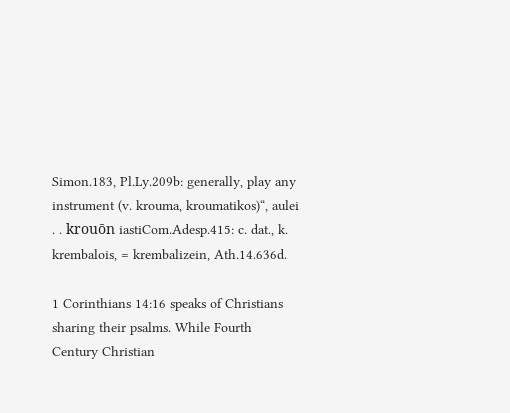Simon.183, Pl.Ly.209b: generally, play any instrument (v. krouma, kroumatikos)“, aulei . . krouōn iastiCom.Adesp.415: c. dat., k. krembalois, = krembalizein, Ath.14.636d.

1 Corinthians 14:16 speaks of Christians sharing their psalms. While Fourth Century Christian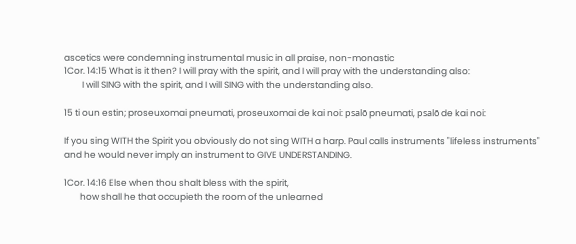ascetics were condemning instrumental music in all praise, non-monastic
1Cor. 14:15 What is it then? I will pray with the spirit, and I will pray with the understanding also:
         I will SING with the spirit, and I will SING with the understanding also.

15 ti oun estin; proseuxomai pneumati, proseuxomai de kai noi: psalō pneumati, psalō de kai noi:

If you sing WITH the Spirit you obviously do not sing WITH a harp. Paul calls instruments "lifeless instruments" and he would never imply an instrument to GIVE UNDERSTANDING.

1Cor. 14:16 Else when thou shalt bless with the spirit,
        how shall he that occupieth the room of the unlearned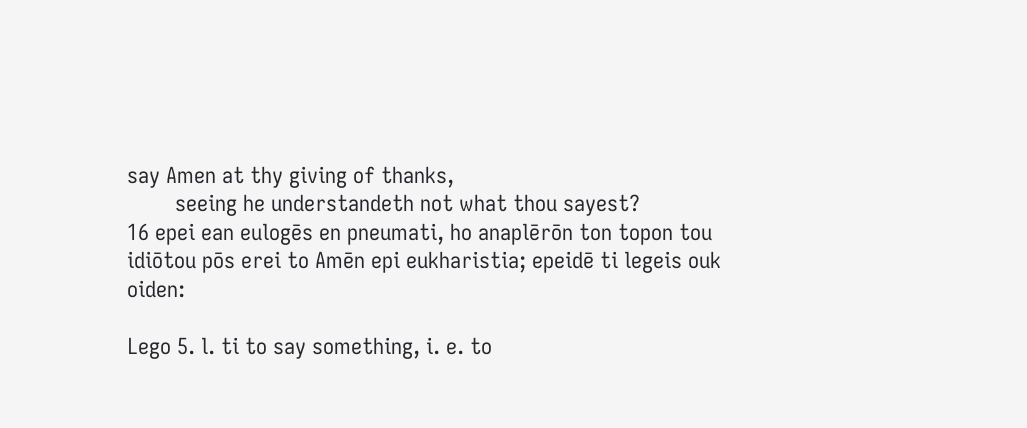say Amen at thy giving of thanks,
        seeing he understandeth not what thou sayest?
16 epei ean eulogēs en pneumati, ho anaplērōn ton topon tou idiōtou pōs erei to Amēn epi eukharistia; epeidē ti legeis ouk oiden:

Lego 5. l. ti to say something, i. e. to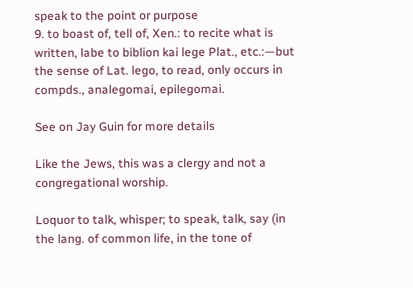speak to the point or purpose
9. to boast of, tell of, Xen.: to recite what is written, labe to biblion kai lege Plat., etc.:—but the sense of Lat. lego, to read, only occurs in compds., analegomai, epilegomai.

See on Jay Guin for more details

Like the Jews, this was a clergy and not a congregational worship.

Loquor to talk, whisper; to speak, talk, say (in the lang. of common life, in the tone of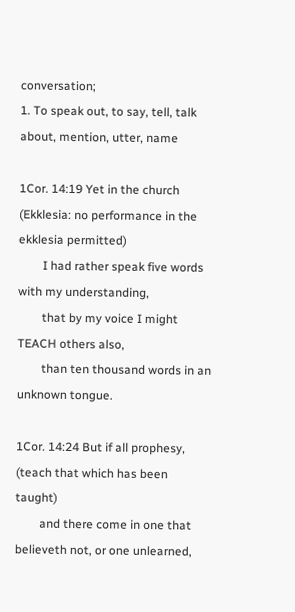conversation;
1. To speak out, to say, tell, talk about, mention, utter, name

1Cor. 14:19 Yet in the church (Ekklesia: no performance in the ekklesia permitted)
        I had rather speak five words with my understanding,
        that by my voice I might TEACH others also,
        than ten thousand words in an unknown tongue.

1Cor. 14:24 But if all prophesy, (teach that which has been taught)
        and there come in one that believeth not, or one unlearned,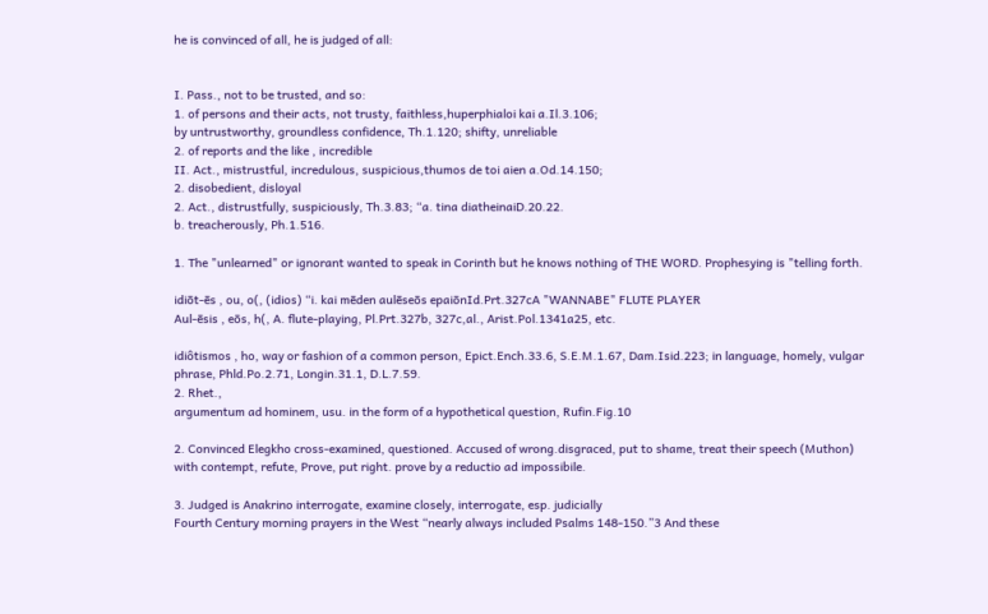he is convinced of all, he is judged of all:


I. Pass., not to be trusted, and so:
1. of persons and their acts, not trusty, faithless,huperphialoi kai a.Il.3.106;
by untrustworthy, groundless confidence, Th.1.120; shifty, unreliable
2. of reports and the like , incredible
II. Act., mistrustful, incredulous, suspicious,thumos de toi aien a.Od.14.150;
2. disobedient, disloyal
2. Act., distrustfully, suspiciously, Th.3.83; “a. tina diatheinaiD.20.22.
b. treacherously, Ph.1.516.

1. The "unlearned" or ignorant wanted to speak in Corinth but he knows nothing of THE WORD. Prophesying is "telling forth.

idiōt-ēs , ou, o(, (idios) “i. kai mēden aulēseōs epaiōnId.Prt.327cA "WANNABE" FLUTE PLAYER
Aul-ēsis , eōs, h(, A. flute-playing, Pl.Prt.327b, 327c,al., Arist.Pol.1341a25, etc.

idiôtismos , ho, way or fashion of a common person, Epict.Ench.33.6, S.E.M.1.67, Dam.Isid.223; in language, homely, vulgar phrase, Phld.Po.2.71, Longin.31.1, D.L.7.59.
2. Rhet.,
argumentum ad hominem, usu. in the form of a hypothetical question, Rufin.Fig.10

2. Convinced Elegkho cross-examined, questioned. Accused of wrong.disgraced, put to shame, treat their speech (Muthon) with contempt, refute, Prove, put right. prove by a reductio ad impossibile.

3. Judged is Anakrino interrogate, examine closely, interrogate, esp. judicially
Fourth Century morning prayers in the West “nearly always included Psalms 148-150.”3 And these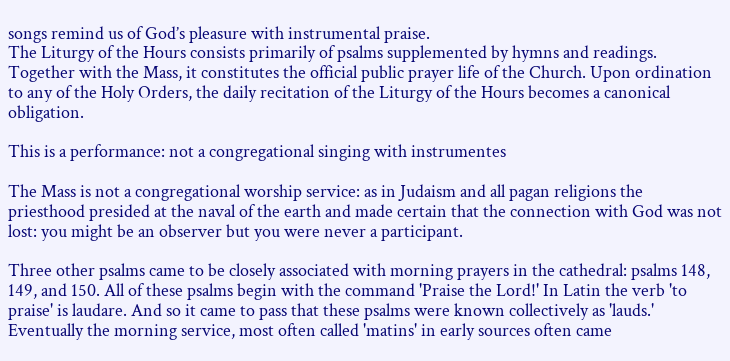songs remind us of God’s pleasure with instrumental praise.
The Liturgy of the Hours consists primarily of psalms supplemented by hymns and readings. Together with the Mass, it constitutes the official public prayer life of the Church. Upon ordination to any of the Holy Orders, the daily recitation of the Liturgy of the Hours becomes a canonical obligation.

This is a performance: not a congregational singing with instrumentes

The Mass is not a congregational worship service: as in Judaism and all pagan religions the priesthood presided at the naval of the earth and made certain that the connection with God was not lost: you might be an observer but you were never a participant.

Three other psalms came to be closely associated with morning prayers in the cathedral: psalms 148, 149, and 150. All of these psalms begin with the command 'Praise the Lord!' In Latin the verb 'to praise' is laudare. And so it came to pass that these psalms were known collectively as 'lauds.' Eventually the morning service, most often called 'matins' in early sources often came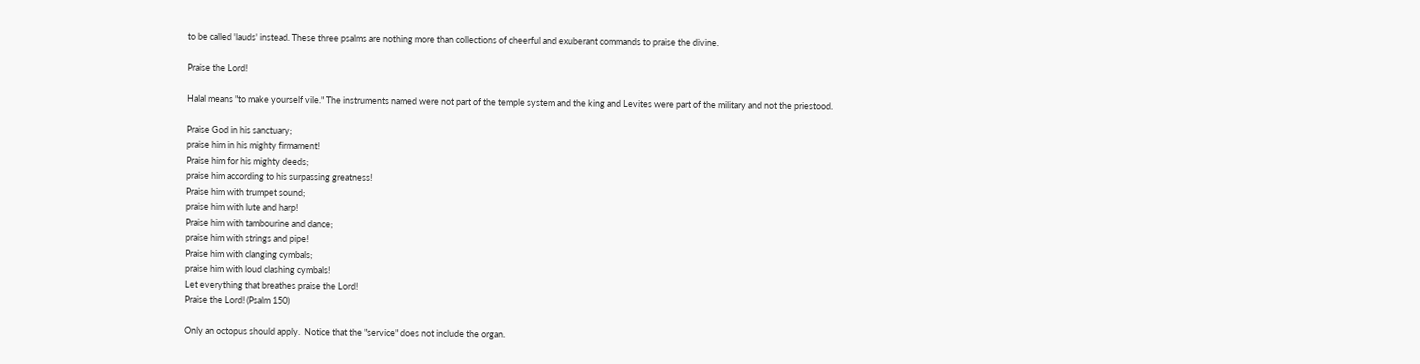to be called 'lauds' instead. These three psalms are nothing more than collections of cheerful and exuberant commands to praise the divine.

Praise the Lord!

Halal means "to make yourself vile." The instruments named were not part of the temple system and the king and Levites were part of the military and not the priestood.

Praise God in his sanctuary;
praise him in his mighty firmament!
Praise him for his mighty deeds;
praise him according to his surpassing greatness!
Praise him with trumpet sound;
praise him with lute and harp!
Praise him with tambourine and dance;
praise him with strings and pipe!
Praise him with clanging cymbals;
praise him with loud clashing cymbals!
Let everything that breathes praise the Lord!
Praise the Lord! (Psalm 150)

Only an octopus should apply.  Notice that the "service" does not include the organ.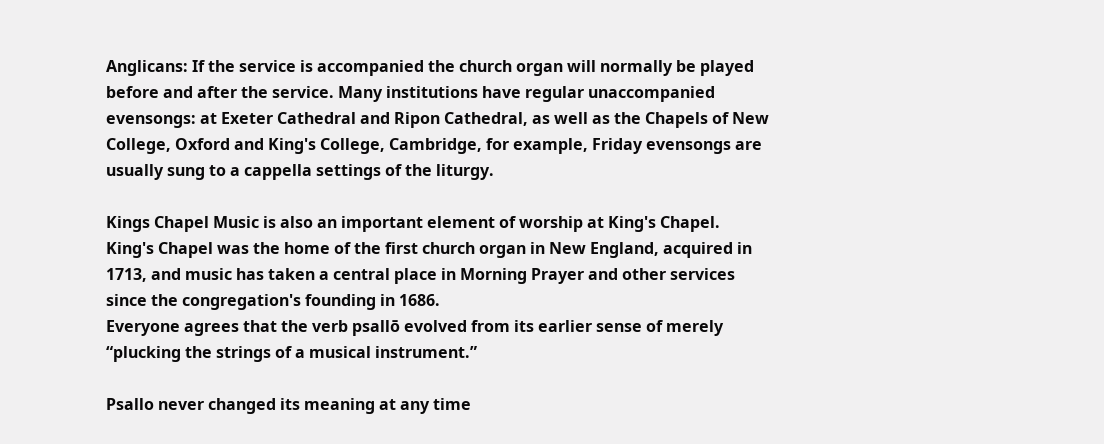Anglicans: If the service is accompanied the church organ will normally be played before and after the service. Many institutions have regular unaccompanied evensongs: at Exeter Cathedral and Ripon Cathedral, as well as the Chapels of New College, Oxford and King's College, Cambridge, for example, Friday evensongs are usually sung to a cappella settings of the liturgy.

Kings Chapel Music is also an important element of worship at King's Chapel. King's Chapel was the home of the first church organ in New England, acquired in 1713, and music has taken a central place in Morning Prayer and other services since the congregation's founding in 1686.
Everyone agrees that the verb psallō evolved from its earlier sense of merely “plucking the strings of a musical instrument.”

Psallo never changed its meaning at any time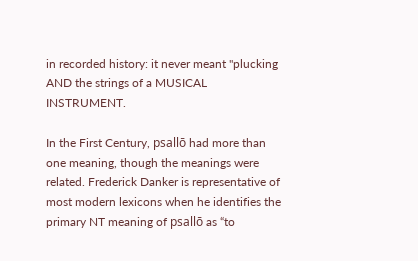in recorded history: it never meant "plucking AND the strings of a MUSICAL INSTRUMENT.

In the First Century, psallō had more than one meaning, though the meanings were related. Frederick Danker is representative of most modern lexicons when he identifies the primary NT meaning of psallō as “to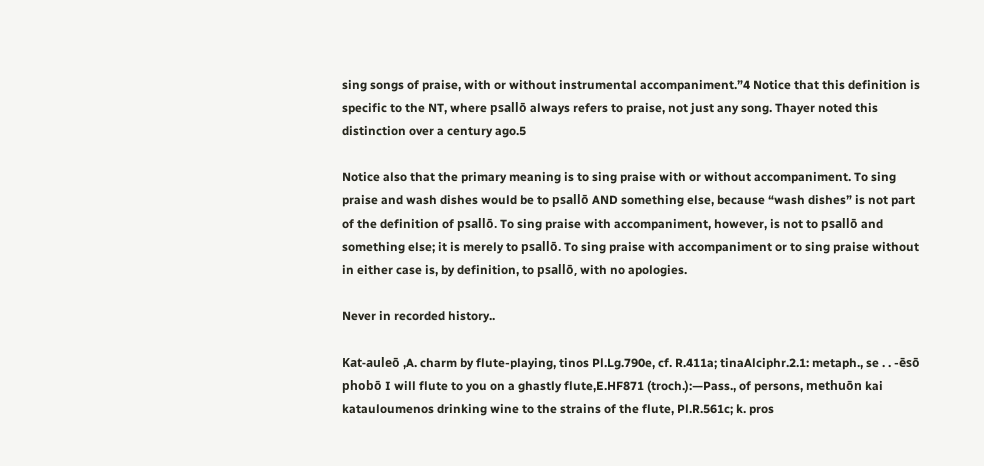sing songs of praise, with or without instrumental accompaniment.”4 Notice that this definition is specific to the NT, where psallō always refers to praise, not just any song. Thayer noted this distinction over a century ago.5

Notice also that the primary meaning is to sing praise with or without accompaniment. To sing praise and wash dishes would be to psallō AND something else, because “wash dishes” is not part of the definition of psallō. To sing praise with accompaniment, however, is not to psallō and something else; it is merely to psallō. To sing praise with accompaniment or to sing praise without in either case is, by definition, to psallō, with no apologies.

Never in recorded history..

Kat-auleō ,A. charm by flute-playing, tinos Pl.Lg.790e, cf. R.411a; tinaAlciphr.2.1: metaph., se . . -ēsō phobō I will flute to you on a ghastly flute,E.HF871 (troch.):—Pass., of persons, methuōn kai katauloumenos drinking wine to the strains of the flute, Pl.R.561c; k. pros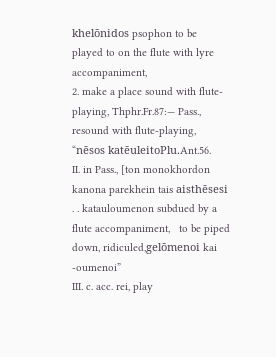khelōnidos psophon to be played to on the flute with lyre accompaniment,
2. make a place sound with flute-playing, Thphr.Fr.87:— Pass., resound with flute-playing, “nēsos katēuleitoPlu.Ant.56.
II. in Pass., [ton monokhordon kanona parekhein tais aisthēsesi . . katauloumenon subdued by a flute accompaniment,   to be piped down, ridiculed,gelōmenoi kai -oumenoi”
III. c. acc. rei, play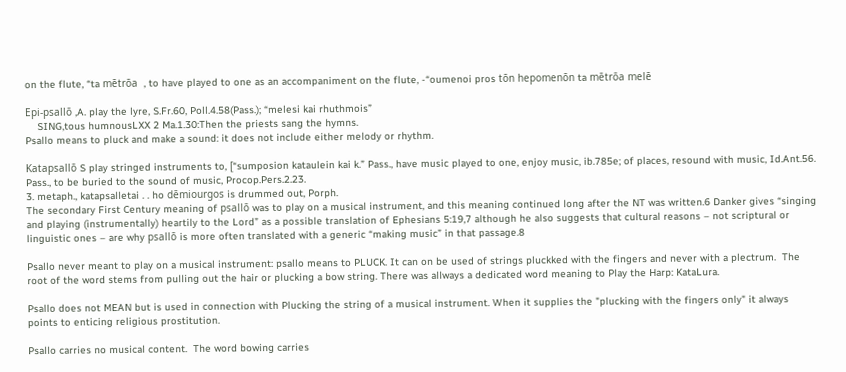on the flute, “ta mētrōa  , to have played to one as an accompaniment on the flute, -“oumenoi pros tōn hepomenōn ta mētrōa melē

Epi-psallō ,A. play the lyre, S.Fr.60, Poll.4.58(Pass.); “melesi kai rhuthmois”
    SING,tous humnousLXX 2 Ma.1.30:Then the priests sang the hymns.
Psallo means to pluck and make a sound: it does not include either melody or rhythm.

Katapsallō S play stringed instruments to, [“sumposion kataulein kai k.” Pass., have music played to one, enjoy music, ib.785e; of places, resound with music, Id.Ant.56.
Pass., to be buried to the sound of music, Procop.Pers.2.23.
3. metaph., katapsalletai . . ho dēmiourgos is drummed out, Porph.
The secondary First Century meaning of psallō was to play on a musical instrument, and this meaning continued long after the NT was written.6 Danker gives “singing and playing (instrumentally) heartily to the Lord” as a possible translation of Ephesians 5:19,7 although he also suggests that cultural reasons – not scriptural or linguistic ones – are why psallō is more often translated with a generic “making music” in that passage.8

Psallo never meant to play on a musical instrument: psallo means to PLUCK. It can on be used of strings pluckked with the fingers and never with a plectrum.  The root of the word stems from pulling out the hair or plucking a bow string. There was allways a dedicated word meaning to Play the Harp: KataLura.

Psallo does not MEAN but is used in connection with Plucking the string of a musical instrument. When it supplies the "plucking with the fingers only" it always points to enticing religious prostitution.

Psallo carries no musical content.  The word bowing carries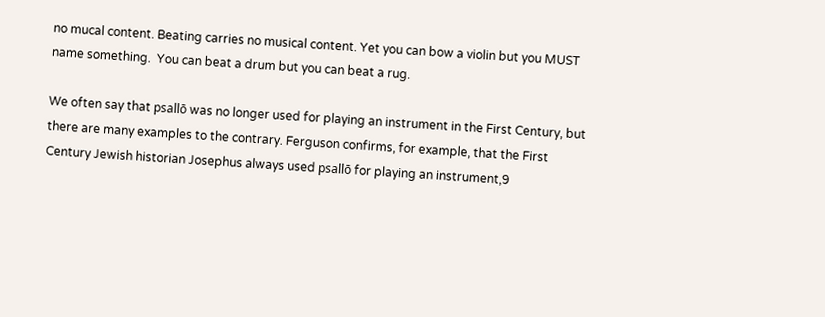no mucal content. Beating carries no musical content. Yet you can bow a violin but you MUST name something.  You can beat a drum but you can beat a rug.

We often say that psallō was no longer used for playing an instrument in the First Century, but there are many examples to the contrary. Ferguson confirms, for example, that the First Century Jewish historian Josephus always used psallō for playing an instrument,9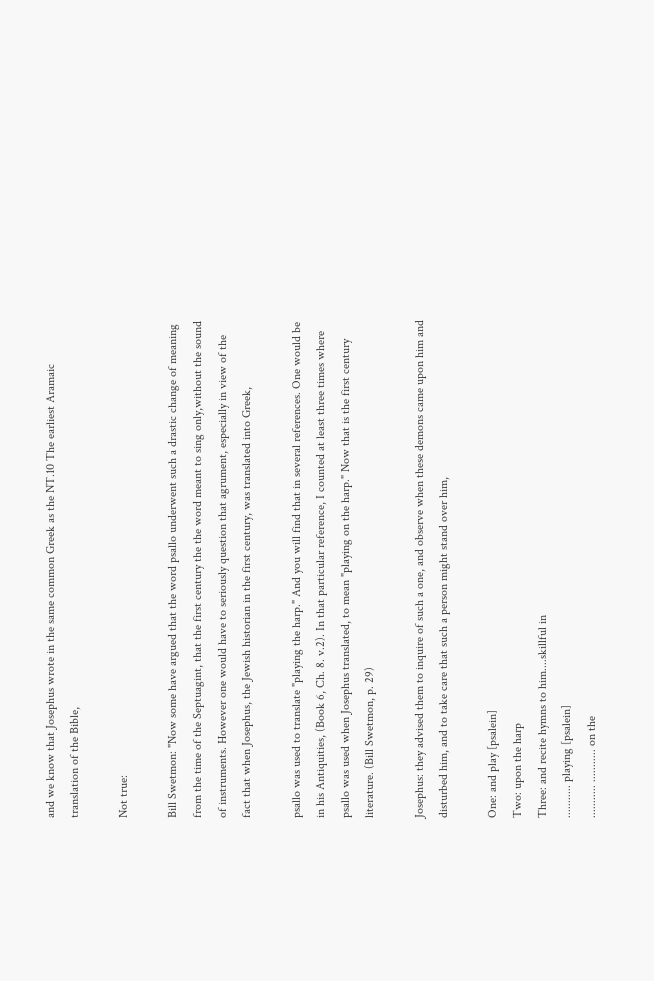and we know that Josephus wrote in the same common Greek as the NT.10 The earliest Aramaic translation of the Bible,

Not true:

Bill Swetmon: "Now some have argued that the word psallo underwent such a drastic change of meaning from the time of the Septuagint, that the first century the the word meant to sing only,without the sound of instruments. However one would have to seriously question that agrument, especially in view of the fact that when Josephus, the Jewish historian in the first century, was translated into Greek,

psallo was used to translate "playing the harp." And you will find that in several references. One would be in his Antiquities, (Book 6, Ch. 8. v.2). In that particular reference, I counted at least three times where psallo was used when Josephus translated, to mean "playing on the harp." Now that is the first century literature. (Bill Swetmon, p. 29)

Josephus: they advised them to inquire of such a one, and observe when these demons came upon him and disturbed him, and to take care that such a person might stand over him,

One: and play [psalein]
Two: upon the harp
Three: and recite hymns to him....skillful in
........... playing [psalein]
........... ........... on the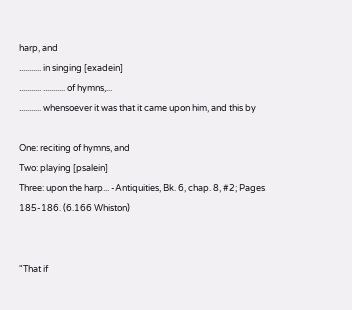harp, and
........... in singing [exadein]
........... ........... of hymns,...
........... whensoever it was that it came upon him, and this by

One: reciting of hymns, and
Two: playing [psalein]
Three: upon the harp... -Antiquities, Bk. 6, chap. 8, #2; Pages 185-186. (6.166 Whiston)


"That if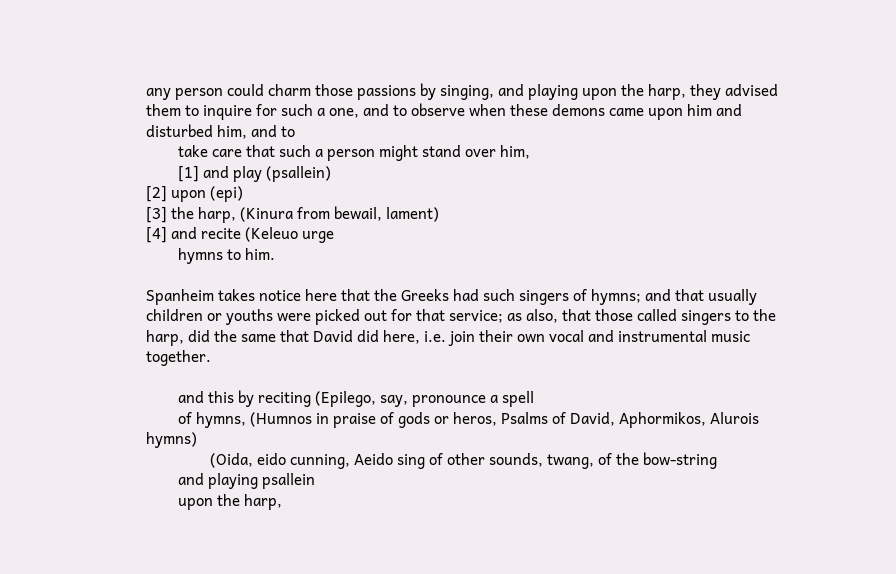any person could charm those passions by singing, and playing upon the harp, they advised them to inquire for such a one, and to observe when these demons came upon him and disturbed him, and to
        take care that such a person might stand over him,
        [1] and play (psallein)
[2] upon (epi)
[3] the harp, (Kinura from bewail, lament)
[4] and recite (Keleuo urge
        hymns to him.

Spanheim takes notice here that the Greeks had such singers of hymns; and that usually children or youths were picked out for that service; as also, that those called singers to the harp, did the same that David did here, i.e. join their own vocal and instrumental music together.

        and this by reciting (Epilego, say, pronounce a spell
        of hymns, (Humnos in praise of gods or heros, Psalms of David, Aphormikos, Alurois hymns)
                (Oida, eido cunning, Aeido sing of other sounds, twang, of the bow-string
        and playing psallein
        upon the harp,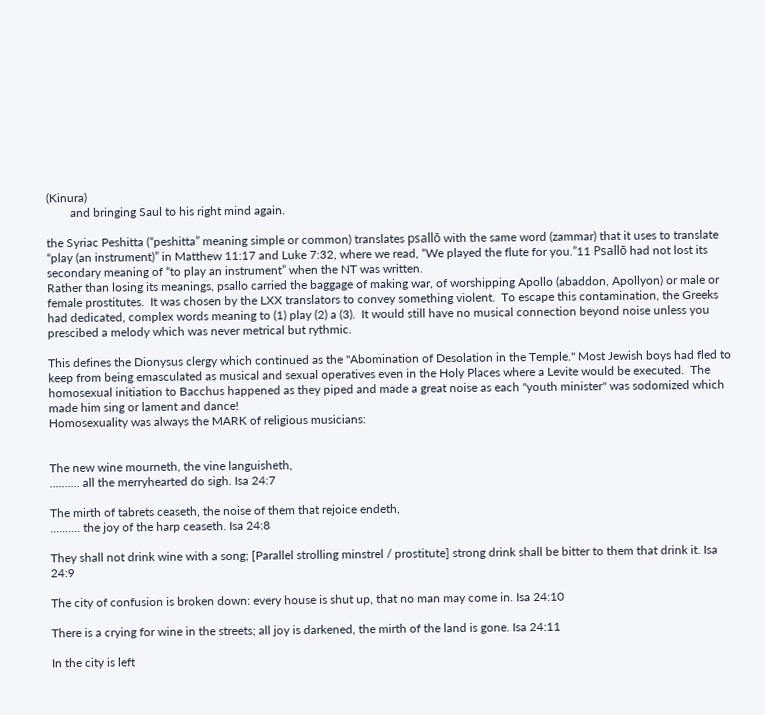(Kinura)
        and bringing Saul to his right mind again.

the Syriac Peshitta (“peshitta” meaning simple or common) translates psallō with the same word (zammar) that it uses to translate “play (an instrument)” in Matthew 11:17 and Luke 7:32, where we read, “We played the flute for you.”11 Psallō had not lost its secondary meaning of “to play an instrument” when the NT was written.
Rather than losing its meanings, psallo carried the baggage of making war, of worshipping Apollo (abaddon, Apollyon) or male or female prostitutes.  It was chosen by the LXX translators to convey something violent.  To escape this contamination, the Greeks had dedicated, complex words meaning to (1) play (2) a (3).  It would still have no musical connection beyond noise unless you prescibed a melody which was never metrical but rythmic.

This defines the Dionysus clergy which continued as the "Abomination of Desolation in the Temple." Most Jewish boys had fled to keep from being emasculated as musical and sexual operatives even in the Holy Places where a Levite would be executed.  The homosexual initiation to Bacchus happened as they piped and made a great noise as each "youth minister" was sodomized which made him sing or lament and dance!
Homosexuality was always the MARK of religious musicians:


The new wine mourneth, the vine languisheth,
.......... all the merryhearted do sigh. Isa 24:7

The mirth of tabrets ceaseth, the noise of them that rejoice endeth,
.......... the joy of the harp ceaseth. Isa 24:8

They shall not drink wine with a song; [Parallel strolling minstrel / prostitute] strong drink shall be bitter to them that drink it. Isa 24:9

The city of confusion is broken down: every house is shut up, that no man may come in. Isa 24:10

There is a crying for wine in the streets; all joy is darkened, the mirth of the land is gone. Isa 24:11

In the city is left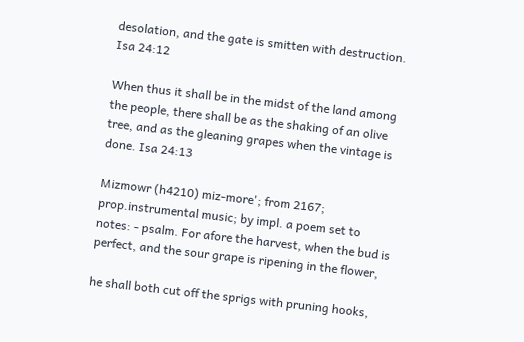desolation, and the gate is smitten with destruction. Isa 24:12

When thus it shall be in the midst of the land among the people, there shall be as the shaking of an olive tree, and as the gleaning grapes when the vintage is done. Isa 24:13

Mizmowr (h4210) miz-more'; from 2167; prop.instrumental music; by impl. a poem set to notes: - psalm. For afore the harvest, when the bud is perfect, and the sour grape is ripening in the flower,

he shall both cut off the sprigs with pruning hooks,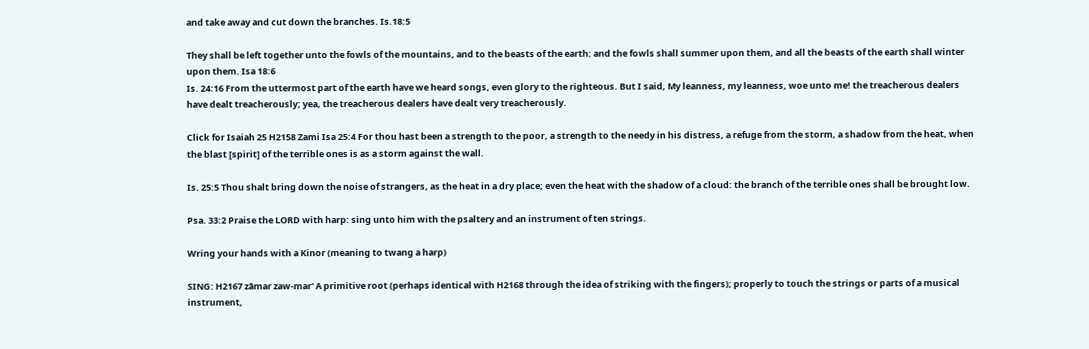and take away and cut down the branches. Is.18:5

They shall be left together unto the fowls of the mountains, and to the beasts of the earth: and the fowls shall summer upon them, and all the beasts of the earth shall winter upon them. Isa 18:6
Is. 24:16 From the uttermost part of the earth have we heard songs, even glory to the righteous. But I said, My leanness, my leanness, woe unto me! the treacherous dealers have dealt treacherously; yea, the treacherous dealers have dealt very treacherously.

Click for Isaiah 25 H2158 Zami Isa 25:4 For thou hast been a strength to the poor, a strength to the needy in his distress, a refuge from the storm, a shadow from the heat, when the blast [spirit] of the terrible ones is as a storm against the wall.

Is. 25:5 Thou shalt bring down the noise of strangers, as the heat in a dry place; even the heat with the shadow of a cloud: the branch of the terrible ones shall be brought low.

Psa. 33:2 Praise the LORD with harp: sing unto him with the psaltery and an instrument of ten strings.

Wring your hands with a Kinor (meaning to twang a harp)

SING: H2167 zâmar zaw-mar' A primitive root (perhaps identical with H2168 through the idea of striking with the fingers); properly to touch the strings or parts of a musical instrument,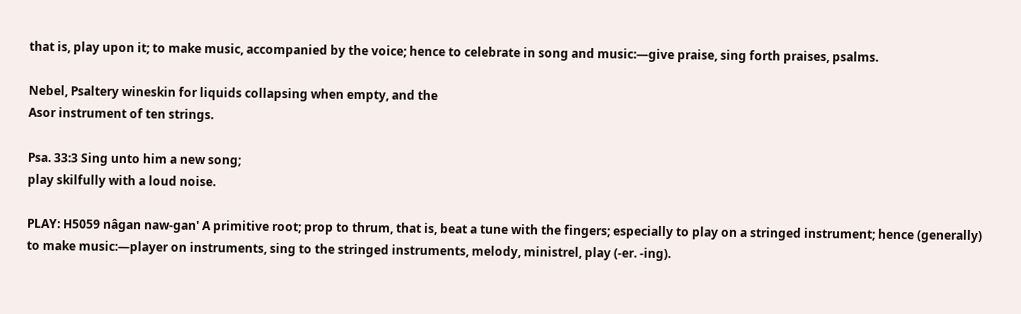that is, play upon it; to make music, accompanied by the voice; hence to celebrate in song and music:—give praise, sing forth praises, psalms.

Nebel, Psaltery wineskin for liquids collapsing when empty, and the
Asor instrument of ten strings.

Psa. 33:3 Sing unto him a new song;
play skilfully with a loud noise.

PLAY: H5059 nâgan naw-gan' A primitive root; prop to thrum, that is, beat a tune with the fingers; especially to play on a stringed instrument; hence (generally) to make music:—player on instruments, sing to the stringed instruments, melody, ministrel, play (-er. -ing).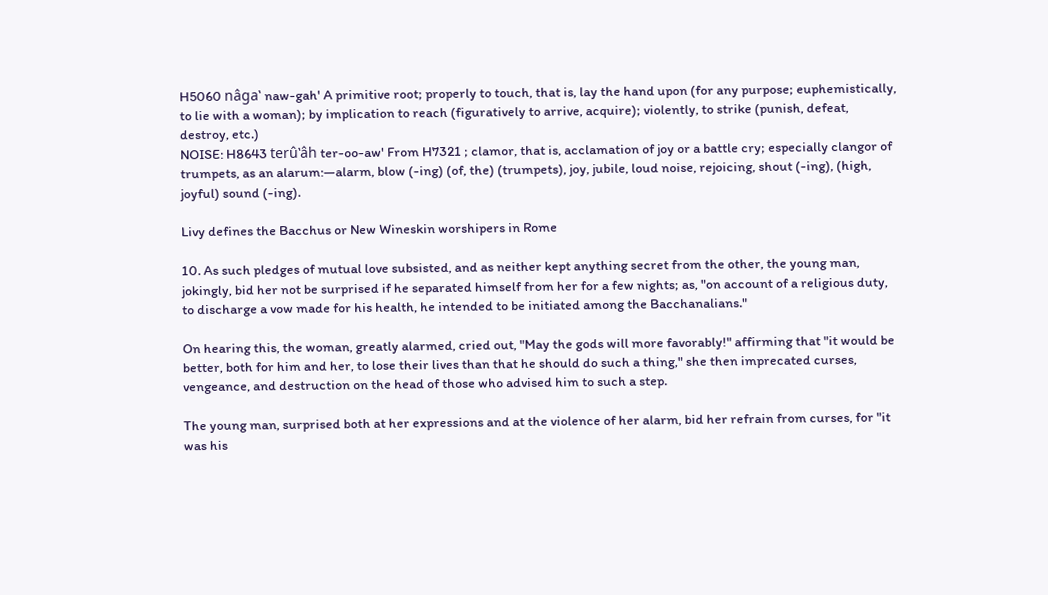H5060 nâga‛ naw-gah' A primitive root; properly to touch, that is, lay the hand upon (for any purpose; euphemistically, to lie with a woman); by implication to reach (figuratively to arrive, acquire); violently, to strike (punish, defeat, destroy, etc.)
NOISE: H8643 terû‛âh ter-oo-aw' From H7321 ; clamor, that is, acclamation of joy or a battle cry; especially clangor of trumpets, as an alarum:—alarm, blow (-ing) (of, the) (trumpets), joy, jubile, loud noise, rejoicing, shout (-ing), (high, joyful) sound (-ing).

Livy defines the Bacchus or New Wineskin worshipers in Rome

10. As such pledges of mutual love subsisted, and as neither kept anything secret from the other, the young man, jokingly, bid her not be surprised if he separated himself from her for a few nights; as, "on account of a religious duty, to discharge a vow made for his health, he intended to be initiated among the Bacchanalians."

On hearing this, the woman, greatly alarmed, cried out, "May the gods will more favorably!" affirming that "it would be better, both for him and her, to lose their lives than that he should do such a thing," she then imprecated curses, vengeance, and destruction on the head of those who advised him to such a step.

The young man, surprised both at her expressions and at the violence of her alarm, bid her refrain from curses, for "it was his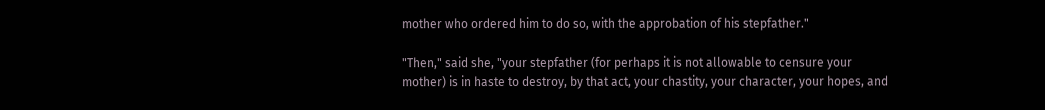mother who ordered him to do so, with the approbation of his stepfather."

"Then," said she, "your stepfather (for perhaps it is not allowable to censure your mother) is in haste to destroy, by that act, your chastity, your character, your hopes, and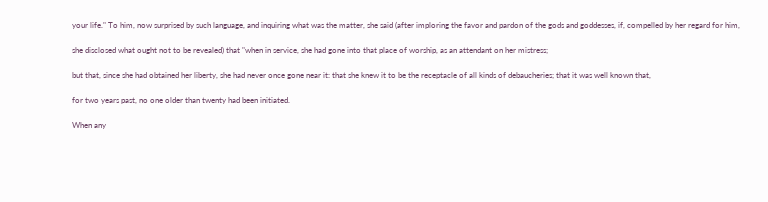your life." To him, now surprised by such language, and inquiring what was the matter, she said (after imploring the favor and pardon of the gods and goddesses, if, compelled by her regard for him,

she disclosed what ought not to be revealed) that "when in service, she had gone into that place of worship, as an attendant on her mistress;

but that, since she had obtained her liberty, she had never once gone near it: that she knew it to be the receptacle of all kinds of debaucheries; that it was well known that,

for two years past, no one older than twenty had been initiated.

When any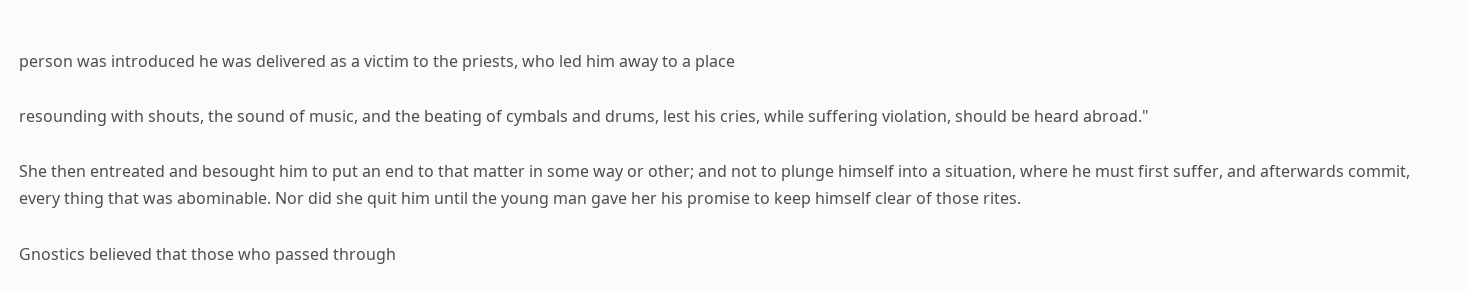person was introduced he was delivered as a victim to the priests, who led him away to a place

resounding with shouts, the sound of music, and the beating of cymbals and drums, lest his cries, while suffering violation, should be heard abroad."

She then entreated and besought him to put an end to that matter in some way or other; and not to plunge himself into a situation, where he must first suffer, and afterwards commit, every thing that was abominable. Nor did she quit him until the young man gave her his promise to keep himself clear of those rites.

Gnostics believed that those who passed through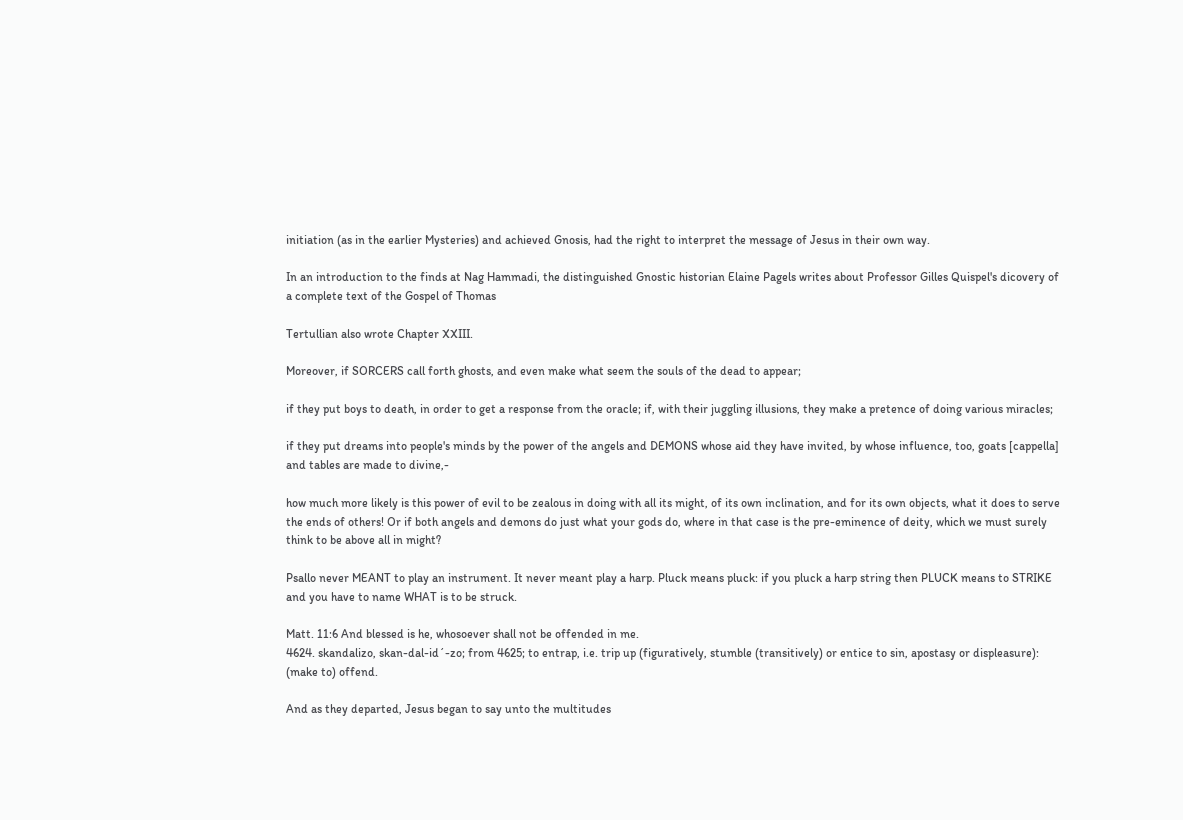initiation (as in the earlier Mysteries) and achieved Gnosis, had the right to interpret the message of Jesus in their own way.

In an introduction to the finds at Nag Hammadi, the distinguished Gnostic historian Elaine Pagels writes about Professor Gilles Quispel's dicovery of a complete text of the Gospel of Thomas

Tertullian also wrote Chapter XXIII.

Moreover, if SORCERS call forth ghosts, and even make what seem the souls of the dead to appear;

if they put boys to death, in order to get a response from the oracle; if, with their juggling illusions, they make a pretence of doing various miracles;

if they put dreams into people's minds by the power of the angels and DEMONS whose aid they have invited, by whose influence, too, goats [cappella] and tables are made to divine,-

how much more likely is this power of evil to be zealous in doing with all its might, of its own inclination, and for its own objects, what it does to serve the ends of others! Or if both angels and demons do just what your gods do, where in that case is the pre-eminence of deity, which we must surely think to be above all in might?

Psallo never MEANT to play an instrument. It never meant play a harp. Pluck means pluck: if you pluck a harp string then PLUCK means to STRIKE and you have to name WHAT is to be struck.

Matt. 11:6 And blessed is he, whosoever shall not be offended in me.
4624. skandalizo, skan-dal-id´-zo; from 4625; to entrap, i.e. trip up (figuratively, stumble (transitively) or entice to sin, apostasy or displeasure):  (make to) offend.

And as they departed, Jesus began to say unto the multitudes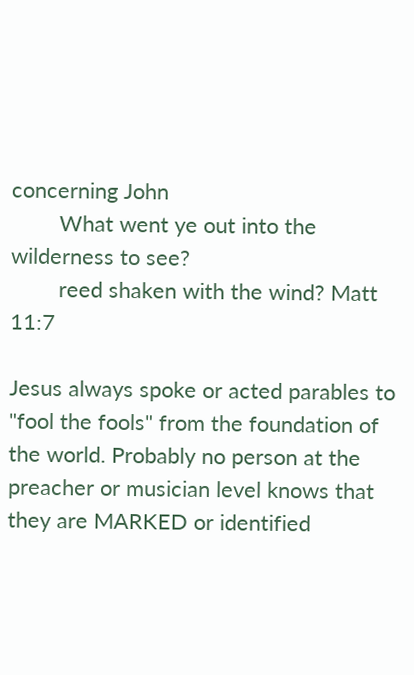concerning John
        What went ye out into the wilderness to see?
        reed shaken with the wind? Matt 11:7

Jesus always spoke or acted parables to "fool the fools" from the foundation of the world. Probably no person at the preacher or musician level knows that they are MARKED or identified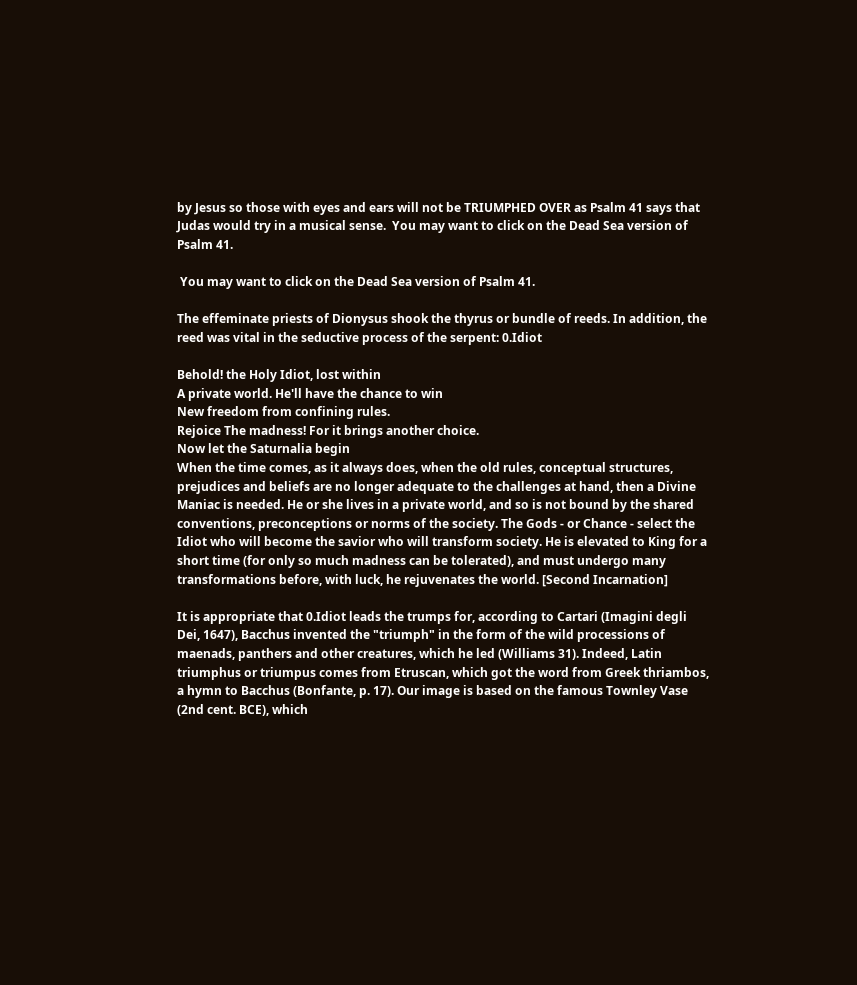by Jesus so those with eyes and ears will not be TRIUMPHED OVER as Psalm 41 says that Judas would try in a musical sense.  You may want to click on the Dead Sea version of Psalm 41.

 You may want to click on the Dead Sea version of Psalm 41.

The effeminate priests of Dionysus shook the thyrus or bundle of reeds. In addition, the reed was vital in the seductive process of the serpent: 0.Idiot

Behold! the Holy Idiot, lost within
A private world. He'll have the chance to win
New freedom from confining rules.
Rejoice The madness! For it brings another choice.
Now let the Saturnalia begin
When the time comes, as it always does, when the old rules, conceptual structures, prejudices and beliefs are no longer adequate to the challenges at hand, then a Divine Maniac is needed. He or she lives in a private world, and so is not bound by the shared conventions, preconceptions or norms of the society. The Gods - or Chance - select the Idiot who will become the savior who will transform society. He is elevated to King for a short time (for only so much madness can be tolerated), and must undergo many transformations before, with luck, he rejuvenates the world. [Second Incarnation]

It is appropriate that 0.Idiot leads the trumps for, according to Cartari (Imagini degli Dei, 1647), Bacchus invented the "triumph" in the form of the wild processions of maenads, panthers and other creatures, which he led (Williams 31). Indeed, Latin triumphus or triumpus comes from Etruscan, which got the word from Greek thriambos, a hymn to Bacchus (Bonfante, p. 17). Our image is based on the famous Townley Vase (2nd cent. BCE), which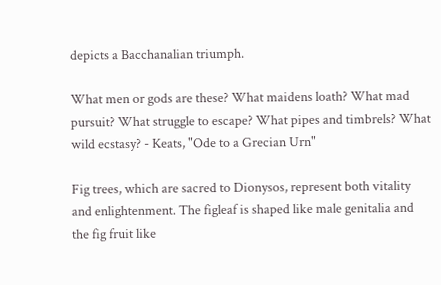depicts a Bacchanalian triumph.

What men or gods are these? What maidens loath? What mad pursuit? What struggle to escape? What pipes and timbrels? What wild ecstasy? - Keats, "Ode to a Grecian Urn"

Fig trees, which are sacred to Dionysos, represent both vitality and enlightenment. The figleaf is shaped like male genitalia and the fig fruit like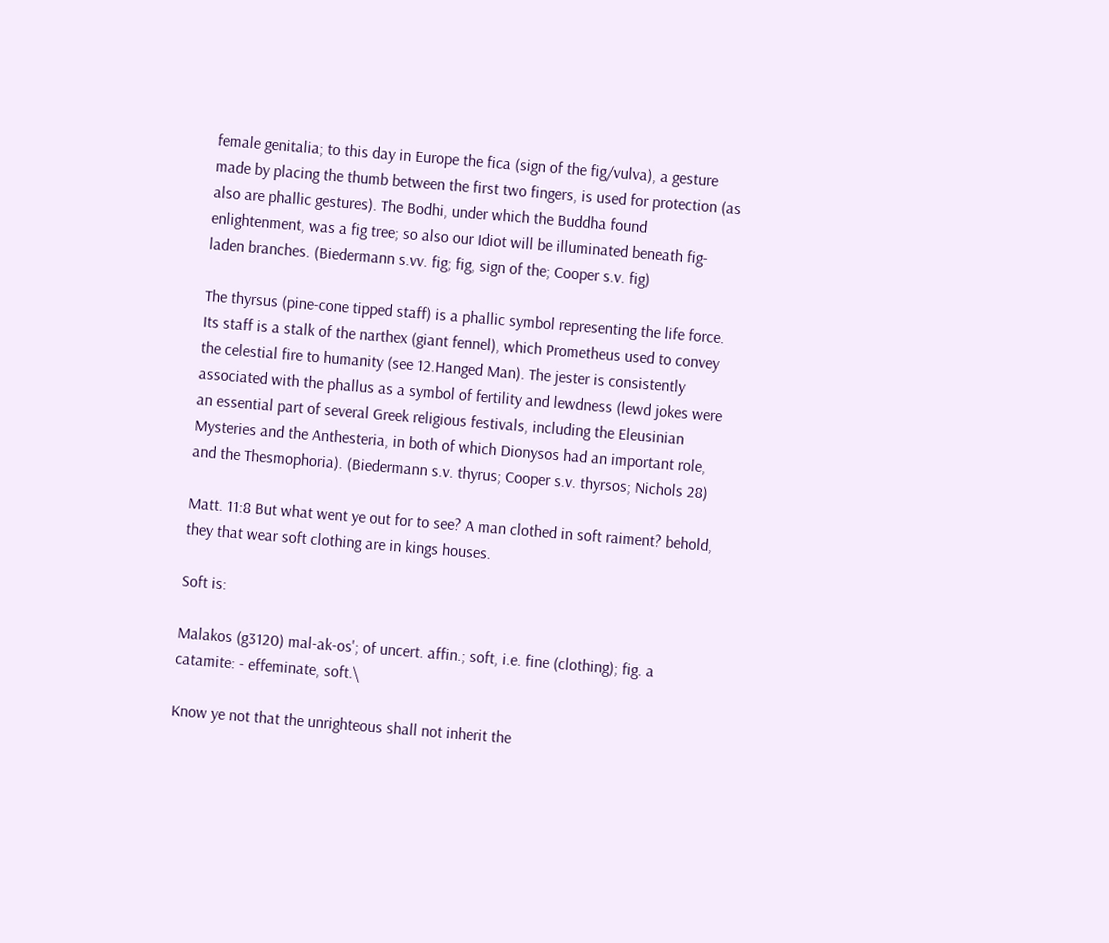female genitalia; to this day in Europe the fica (sign of the fig/vulva), a gesture made by placing the thumb between the first two fingers, is used for protection (as also are phallic gestures). The Bodhi, under which the Buddha found enlightenment, was a fig tree; so also our Idiot will be illuminated beneath fig-laden branches. (Biedermann s.vv. fig; fig, sign of the; Cooper s.v. fig)

The thyrsus (pine-cone tipped staff) is a phallic symbol representing the life force. Its staff is a stalk of the narthex (giant fennel), which Prometheus used to convey the celestial fire to humanity (see 12.Hanged Man). The jester is consistently associated with the phallus as a symbol of fertility and lewdness (lewd jokes were an essential part of several Greek religious festivals, including the Eleusinian Mysteries and the Anthesteria, in both of which Dionysos had an important role, and the Thesmophoria). (Biedermann s.v. thyrus; Cooper s.v. thyrsos; Nichols 28)

Matt. 11:8 But what went ye out for to see? A man clothed in soft raiment? behold, they that wear soft clothing are in kings houses.

Soft is:

Malakos (g3120) mal-ak-os'; of uncert. affin.; soft, i.e. fine (clothing); fig. a catamite: - effeminate, soft.\

Know ye not that the unrighteous shall not inherit the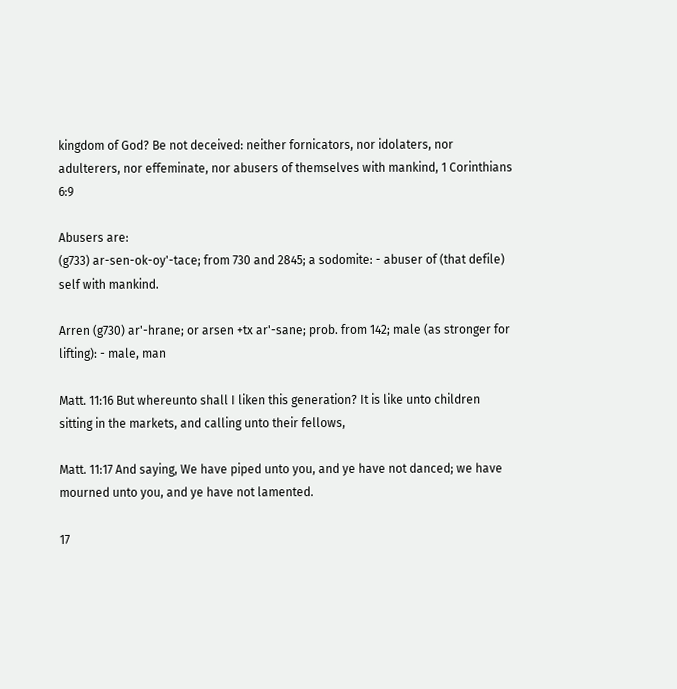kingdom of God? Be not deceived: neither fornicators, nor idolaters, nor adulterers, nor effeminate, nor abusers of themselves with mankind, 1 Corinthians 6:9

Abusers are:
(g733) ar-sen-ok-oy'-tace; from 730 and 2845; a sodomite: - abuser of (that defile) self with mankind.

Arren (g730) ar'-hrane; or arsen +tx ar'-sane; prob. from 142; male (as stronger for lifting): - male, man

Matt. 11:16 But whereunto shall I liken this generation? It is like unto children sitting in the markets, and calling unto their fellows,

Matt. 11:17 And saying, We have piped unto you, and ye have not danced; we have mourned unto you, and ye have not lamented.

17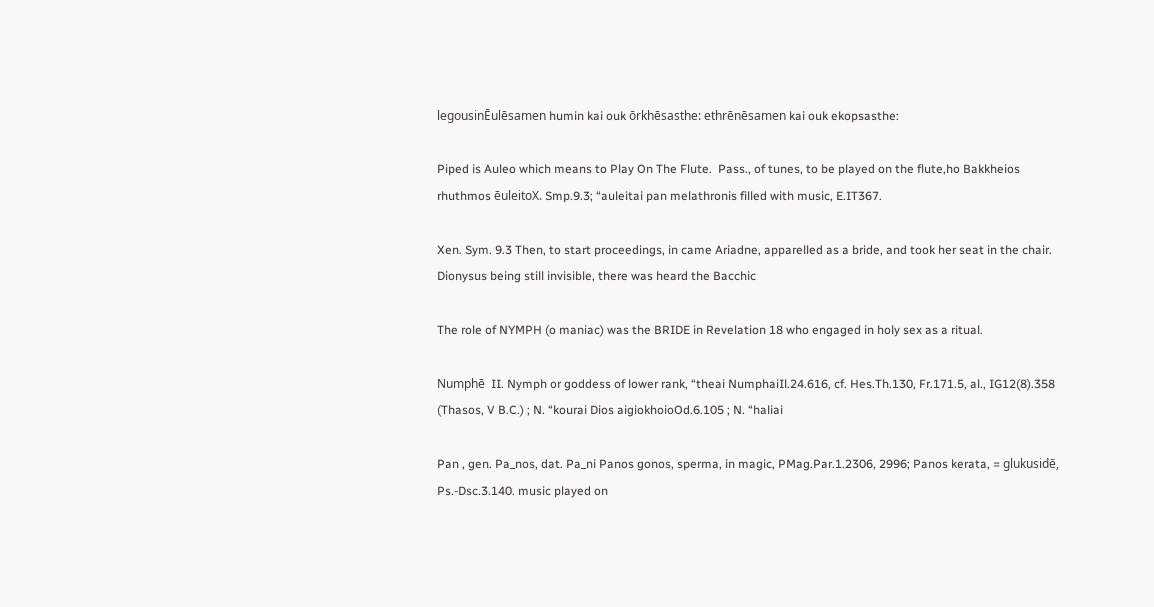legousinĒulēsamen humin kai ouk ōrkhēsasthe: ethrēnēsamen kai ouk ekopsasthe:

Piped is Auleo which means to Play On The Flute.  Pass., of tunes, to be played on the flute,ho Bakkheios rhuthmos ēuleitoX. Smp.9.3; “auleitai pan melathronis filled with music, E.IT367.

Xen. Sym. 9.3 Then, to start proceedings, in came Ariadne, apparelled as a bride, and took her seat in the chair. Dionysus being still invisible, there was heard the Bacchic

The role of NYMPH (o maniac) was the BRIDE in Revelation 18 who engaged in holy sex as a ritual.

Numphē  II. Nymph or goddess of lower rank, “theai NumphaiIl.24.616, cf. Hes.Th.130, Fr.171.5, al., IG12(8).358 (Thasos, V B.C.) ; N. “kourai Dios aigiokhoioOd.6.105 ; N. “haliai

Pan , gen. Pa_nos, dat. Pa_ni Panos gonos, sperma, in magic, PMag.Par.1.2306, 2996; Panos kerata, = glukusidē, Ps.-Dsc.3.140. music played on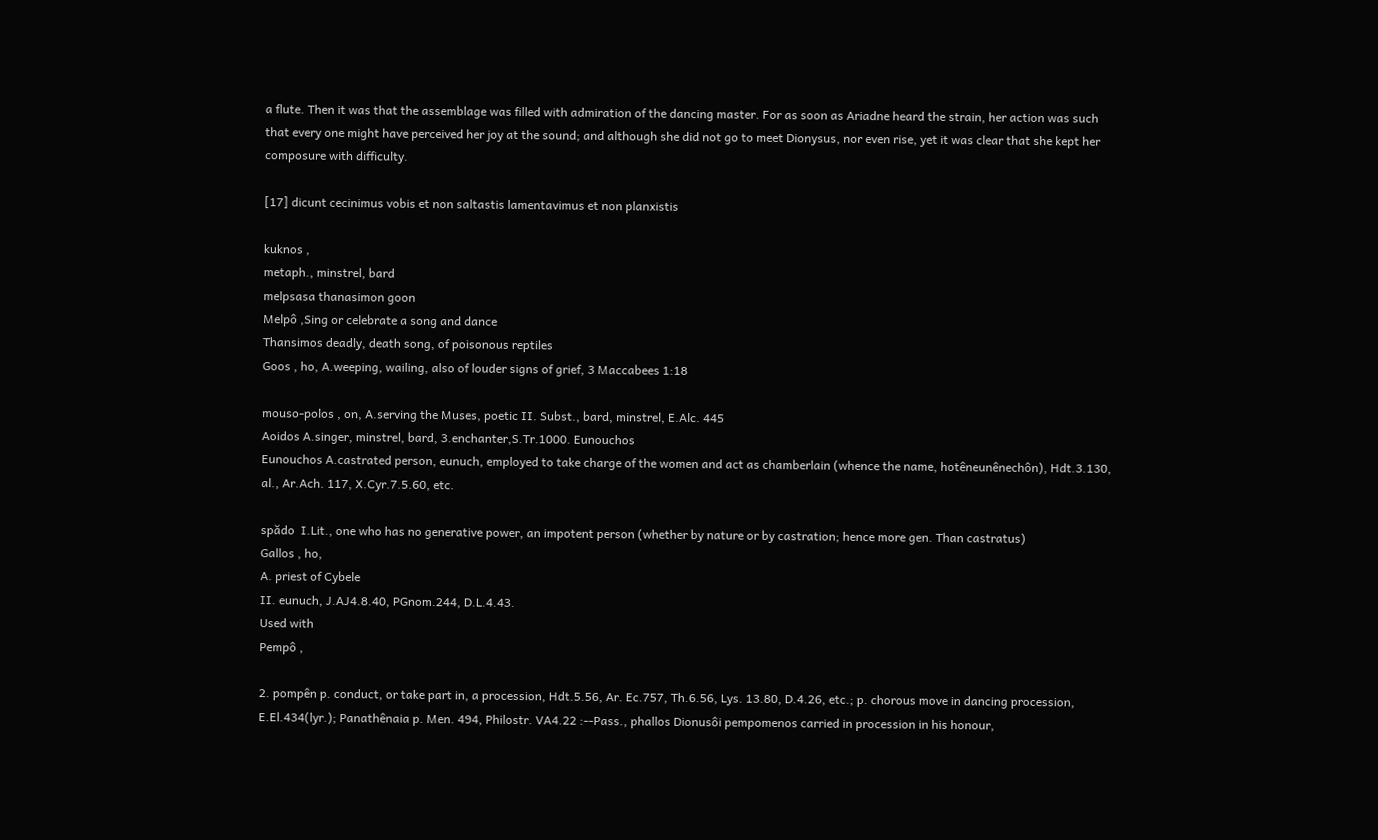a flute. Then it was that the assemblage was filled with admiration of the dancing master. For as soon as Ariadne heard the strain, her action was such that every one might have perceived her joy at the sound; and although she did not go to meet Dionysus, nor even rise, yet it was clear that she kept her composure with difficulty.

[17] dicunt cecinimus vobis et non saltastis lamentavimus et non planxistis

kuknos ,
metaph., minstrel, bard
melpsasa thanasimon goon
Melpô ,Sing or celebrate a song and dance
Thansimos deadly, death song, of poisonous reptiles
Goos , ho, A.weeping, wailing, also of louder signs of grief, 3 Maccabees 1:18

mouso-polos , on, A.serving the Muses, poetic II. Subst., bard, minstrel, E.Alc. 445
Aoidos A.singer, minstrel, bard, 3.enchanter,S.Tr.1000. Eunouchos
Eunouchos A.castrated person, eunuch, employed to take charge of the women and act as chamberlain (whence the name, hotêneunênechôn), Hdt.3.130, al., Ar.Ach. 117, X.Cyr.7.5.60, etc.

spădo  I.Lit., one who has no generative power, an impotent person (whether by nature or by castration; hence more gen. Than castratus)
Gallos , ho,
A. priest of Cybele
II. eunuch, J.AJ4.8.40, PGnom.244, D.L.4.43.
Used with
Pempô ,

2. pompên p. conduct, or take part in, a procession, Hdt.5.56, Ar. Ec.757, Th.6.56, Lys. 13.80, D.4.26, etc.; p. chorous move in dancing procession, E.El.434(lyr.); Panathênaia p. Men. 494, Philostr. VA4.22 :--Pass., phallos Dionusôi pempomenos carried in procession in his honour,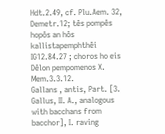Hdt.2.49, cf. Plu.Aem. 32, Demetr.12; tês pompês hopôs an hôs kallistapemphthêi IG12.84.27 ; choros ho eis Dêlon pempomenos X. Mem.3.3.12.
Gallans , antis, Part. [3. Gallus, II. A., analogous with bacchans from bacchor], I. raving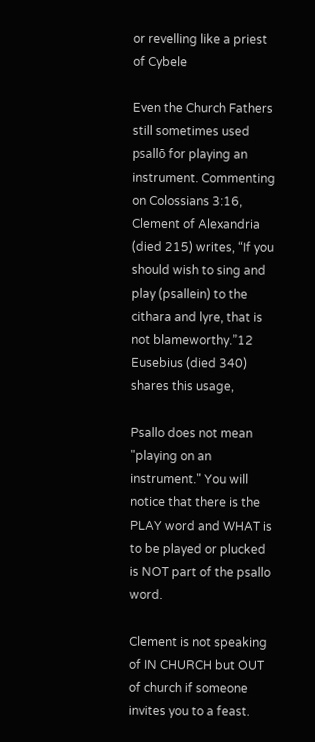or revelling like a priest of Cybele

Even the Church Fathers still sometimes used psallō for playing an instrument. Commenting on Colossians 3:16, Clement of Alexandria (died 215) writes, “If you should wish to sing and play (psallein) to the cithara and lyre, that is not blameworthy.”12 Eusebius (died 340) shares this usage,

Psallo does not mean "playing on an instrument." You will notice that there is the PLAY word and WHAT is to be played or plucked is NOT part of the psallo word.

Clement is not speaking of IN CHURCH but OUT of church if someone invites you to a feast.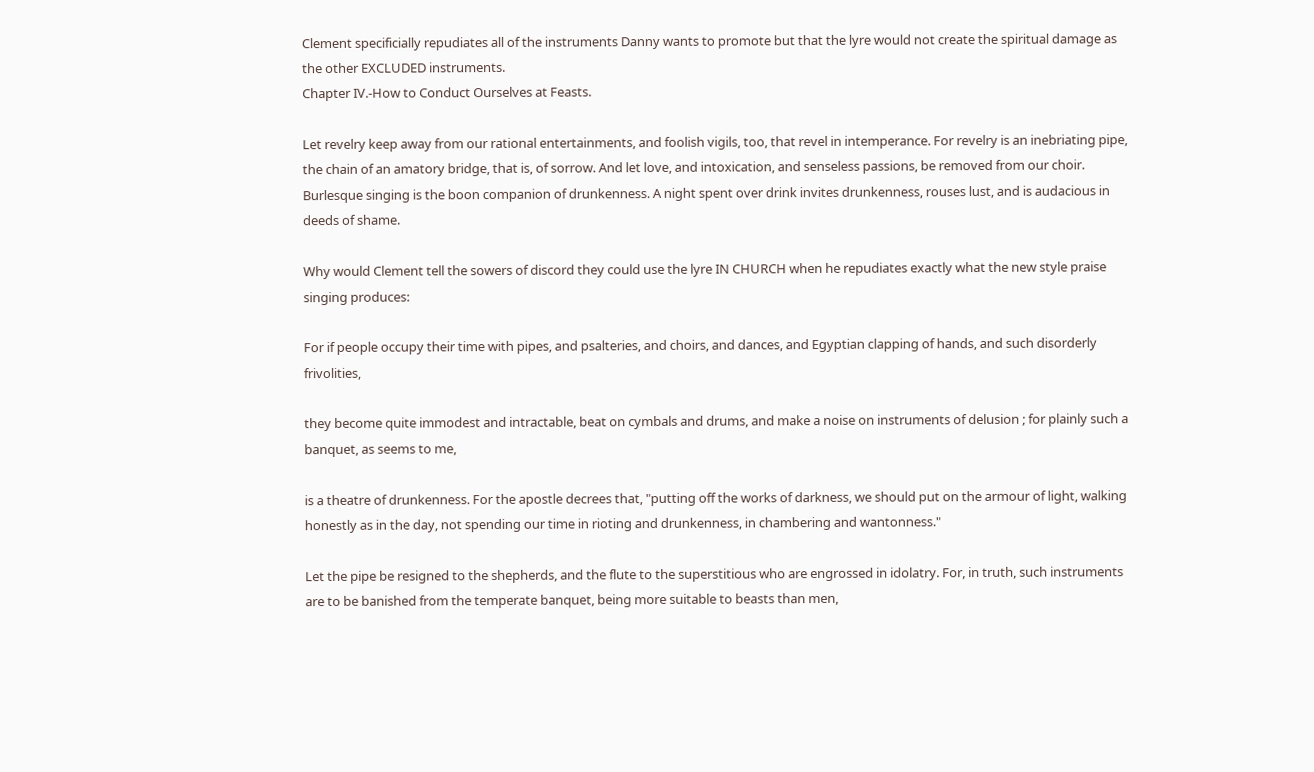Clement specificially repudiates all of the instruments Danny wants to promote but that the lyre would not create the spiritual damage as the other EXCLUDED instruments.
Chapter IV.-How to Conduct Ourselves at Feasts.

Let revelry keep away from our rational entertainments, and foolish vigils, too, that revel in intemperance. For revelry is an inebriating pipe, the chain of an amatory bridge, that is, of sorrow. And let love, and intoxication, and senseless passions, be removed from our choir. Burlesque singing is the boon companion of drunkenness. A night spent over drink invites drunkenness, rouses lust, and is audacious in deeds of shame.

Why would Clement tell the sowers of discord they could use the lyre IN CHURCH when he repudiates exactly what the new style praise singing produces:

For if people occupy their time with pipes, and psalteries, and choirs, and dances, and Egyptian clapping of hands, and such disorderly frivolities,

they become quite immodest and intractable, beat on cymbals and drums, and make a noise on instruments of delusion ; for plainly such a banquet, as seems to me,

is a theatre of drunkenness. For the apostle decrees that, "putting off the works of darkness, we should put on the armour of light, walking honestly as in the day, not spending our time in rioting and drunkenness, in chambering and wantonness."

Let the pipe be resigned to the shepherds, and the flute to the superstitious who are engrossed in idolatry. For, in truth, such instruments are to be banished from the temperate banquet, being more suitable to beasts than men,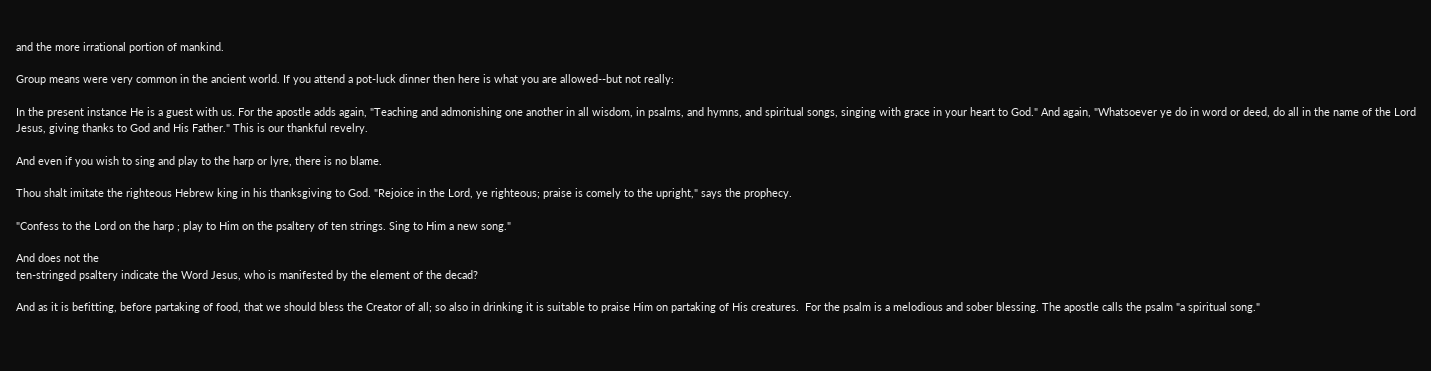and the more irrational portion of mankind.

Group means were very common in the ancient world. If you attend a pot-luck dinner then here is what you are allowed--but not really:

In the present instance He is a guest with us. For the apostle adds again, "Teaching and admonishing one another in all wisdom, in psalms, and hymns, and spiritual songs, singing with grace in your heart to God." And again, "Whatsoever ye do in word or deed, do all in the name of the Lord Jesus, giving thanks to God and His Father." This is our thankful revelry.

And even if you wish to sing and play to the harp or lyre, there is no blame.

Thou shalt imitate the righteous Hebrew king in his thanksgiving to God. "Rejoice in the Lord, ye righteous; praise is comely to the upright," says the prophecy.

"Confess to the Lord on the harp ; play to Him on the psaltery of ten strings. Sing to Him a new song."

And does not the
ten-stringed psaltery indicate the Word Jesus, who is manifested by the element of the decad?

And as it is befitting, before partaking of food, that we should bless the Creator of all; so also in drinking it is suitable to praise Him on partaking of His creatures.  For the psalm is a melodious and sober blessing. The apostle calls the psalm "a spiritual song."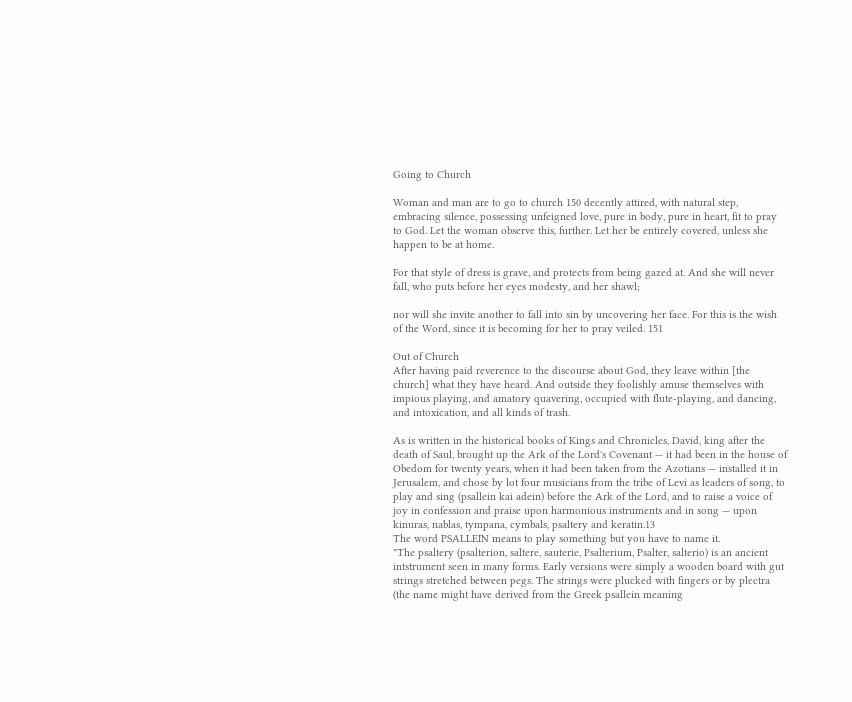Going to Church

Woman and man are to go to church 150 decently attired, with natural step, embracing silence, possessing unfeigned love, pure in body, pure in heart, fit to pray to God. Let the woman observe this, further. Let her be entirely covered, unless she happen to be at home.

For that style of dress is grave, and protects from being gazed at. And she will never fall, who puts before her eyes modesty, and her shawl;

nor will she invite another to fall into sin by uncovering her face. For this is the wish of the Word, since it is becoming for her to pray veiled. 151

Out of Church
After having paid reverence to the discourse about God, they leave within [the church] what they have heard. And outside they foolishly amuse themselves with impious playing, and amatory quavering, occupied with flute-playing, and dancing, and intoxication, and all kinds of trash.

As is written in the historical books of Kings and Chronicles, David, king after the death of Saul, brought up the Ark of the Lord's Covenant — it had been in the house of Obedom for twenty years, when it had been taken from the Azotians — installed it in Jerusalem, and chose by lot four musicians from the tribe of Levi as leaders of song, to play and sing (psallein kai adein) before the Ark of the Lord, and to raise a voice of joy in confession and praise upon harmonious instruments and in song — upon kinuras, nablas, tympana, cymbals, psaltery and keratin.13
The word PSALLEIN means to play something but you have to name it.
"The psaltery (psalterion, saltere, sauterie, Psalterium, Psalter, salterio) is an ancient intstrument seen in many forms. Early versions were simply a wooden board with gut strings stretched between pegs. The strings were plucked with fingers or by plectra (the name might have derived from the Greek psallein meaning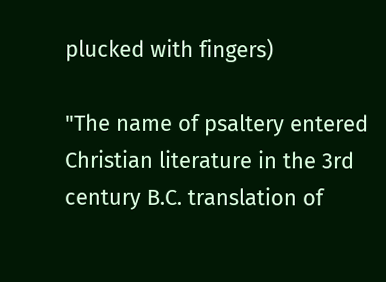plucked with fingers)

"The name of psaltery entered Christian literature in the 3rd century B.C. translation of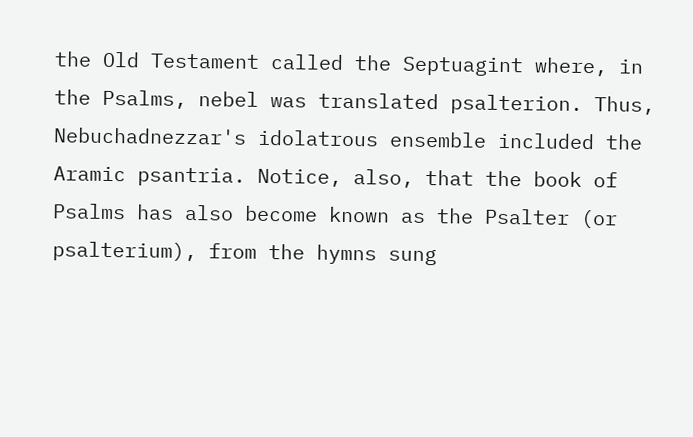the Old Testament called the Septuagint where, in the Psalms, nebel was translated psalterion. Thus, Nebuchadnezzar's idolatrous ensemble included the Aramic psantria. Notice, also, that the book of Psalms has also become known as the Psalter (or psalterium), from the hymns sung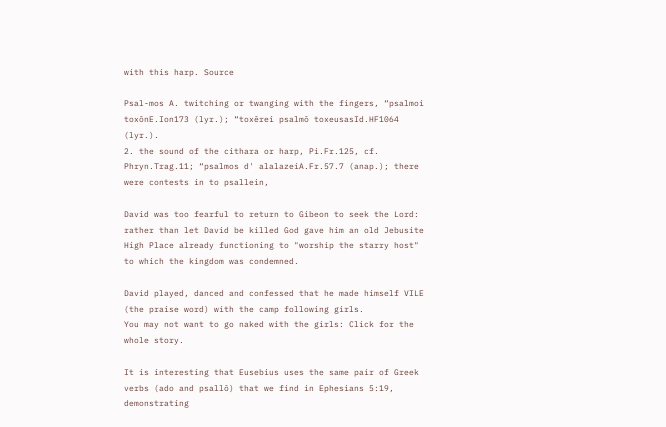with this harp. Source

Psal-mos A. twitching or twanging with the fingers, “psalmoi toxōnE.Ion173 (lyr.); “toxērei psalmō toxeusasId.HF1064 (lyr.).
2. the sound of the cithara or harp, Pi.Fr.125, cf. Phryn.Trag.11; “psalmos d' alalazeiA.Fr.57.7 (anap.); there were contests in to psallein,

David was too fearful to return to Gibeon to seek the Lord: rather than let David be killed God gave him an old Jebusite High Place already functioning to "worship the starry host" to which the kingdom was condemned.

David played, danced and confessed that he made himself VILE (the praise word) with the camp following girls.
You may not want to go naked with the girls: Click for the whole story.

It is interesting that Eusebius uses the same pair of Greek verbs (ado and psallō) that we find in Ephesians 5:19, demonstrating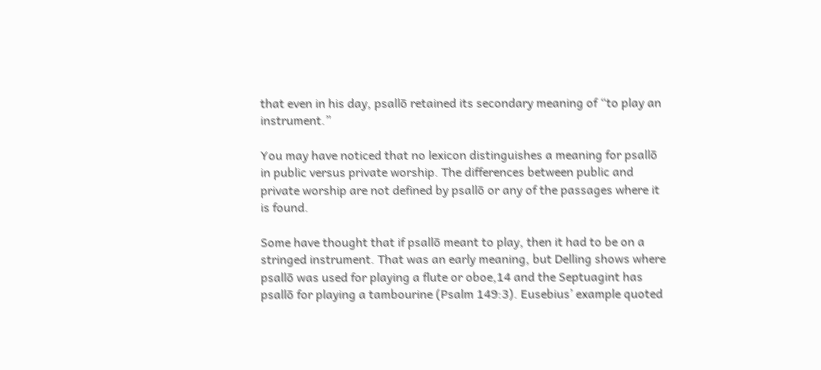that even in his day, psallō retained its secondary meaning of “to play an instrument.”

You may have noticed that no lexicon distinguishes a meaning for psallō in public versus private worship. The differences between public and private worship are not defined by psallō or any of the passages where it is found.

Some have thought that if psallō meant to play, then it had to be on a stringed instrument. That was an early meaning, but Delling shows where psallō was used for playing a flute or oboe,14 and the Septuagint has psallō for playing a tambourine (Psalm 149:3). Eusebius’ example quoted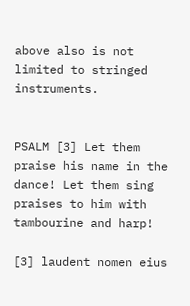above also is not limited to stringed instruments.


PSALM [3] Let them praise his name in the dance! Let them sing praises to him with tambourine and harp!

[3] laudent nomen eius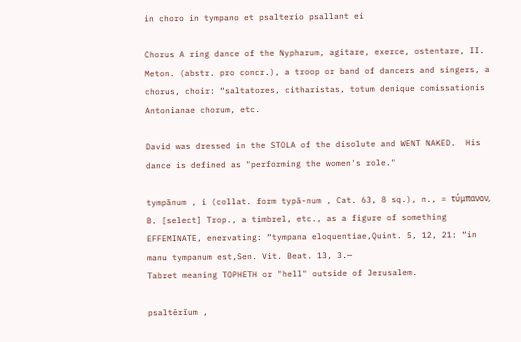in choro in tympano et psalterio psallant ei

Chorus A ring dance of the Nypharum, agitare, exerce, ostentare, II. Meton. (abstr. pro concr.), a troop or band of dancers and singers, a chorus, choir: “saltatores, citharistas, totum denique comissationis Antonianae chorum, etc.

David was dressed in the STOLA of the disolute and WENT NAKED.  His dance is defined as "performing the women's role."

tympănum , i (collat. form typă-num , Cat. 63, 8 sq.), n., = τύμπανον,
B. [select] Trop., a timbrel, etc., as a figure of something EFFEMINATE, enervating: “tympana eloquentiae,Quint. 5, 12, 21: “in manu tympanum est,Sen. Vit. Beat. 13, 3.—
Tabret meaning TOPHETH or "hell" outside of Jerusalem.

psaltērĭum ,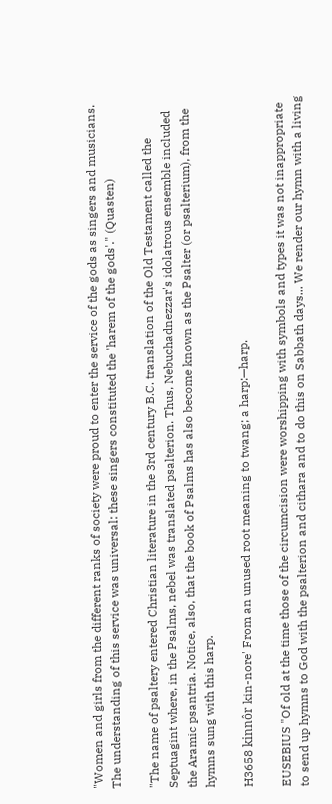"Women and girls from the different ranks of society were proud to enter the service of the gods as singers and musicians. The understanding of this service was universal: these singers constituted the 'harem of the gods'." (Quasten)

"The name of psaltery entered Christian literature in the 3rd century B.C. translation of the Old Testament called the Septuagint where, in the Psalms, nebel was translated psalterion. Thus, Nebuchadnezzar's idolatrous ensemble included the Aramic psantria. Notice, also, that the book of Psalms has also become known as the Psalter (or psalterium), from the hymns sung with this harp.

H3658 kinnôr kin-nore' From an unused root meaning to twang; a harp:—harp.

EUSEBIUS "Of old at the time those of the circumcision were worshipping with symbols and types it was not inappropriate to send up hymns to God with the psalterion and cithara and to do this on Sabbath days... We render our hymn with a living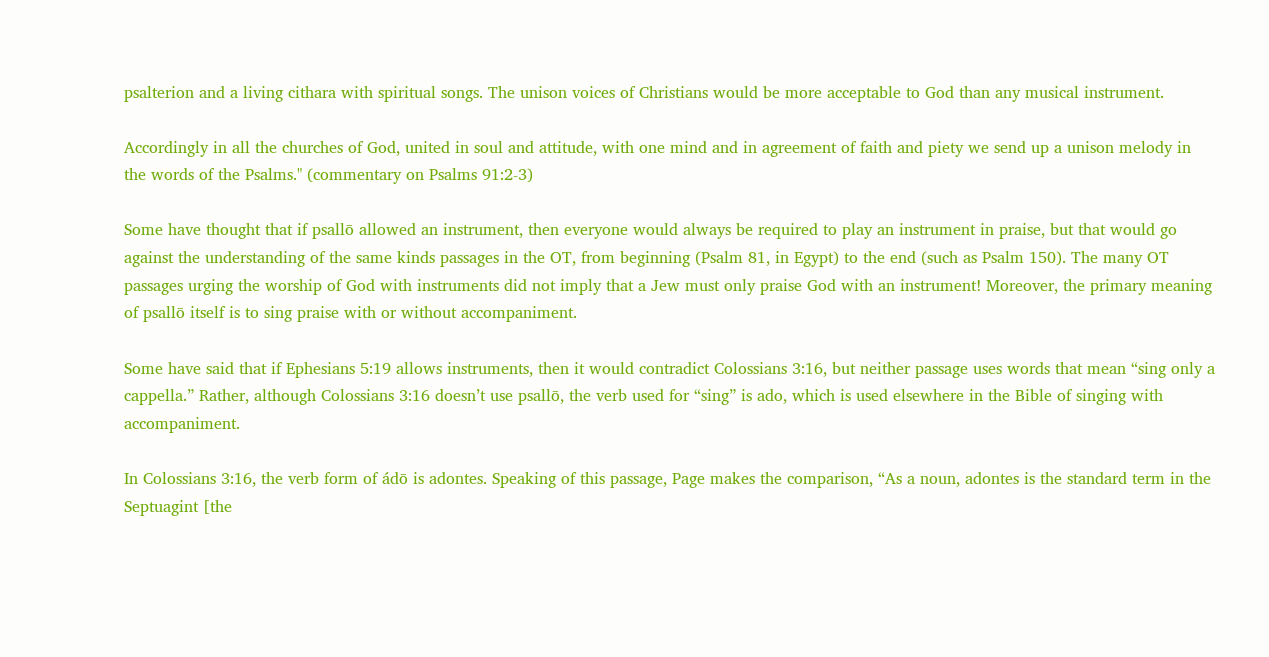psalterion and a living cithara with spiritual songs. The unison voices of Christians would be more acceptable to God than any musical instrument.

Accordingly in all the churches of God, united in soul and attitude, with one mind and in agreement of faith and piety we send up a unison melody in the words of the Psalms." (commentary on Psalms 91:2-3)

Some have thought that if psallō allowed an instrument, then everyone would always be required to play an instrument in praise, but that would go against the understanding of the same kinds passages in the OT, from beginning (Psalm 81, in Egypt) to the end (such as Psalm 150). The many OT passages urging the worship of God with instruments did not imply that a Jew must only praise God with an instrument! Moreover, the primary meaning of psallō itself is to sing praise with or without accompaniment.

Some have said that if Ephesians 5:19 allows instruments, then it would contradict Colossians 3:16, but neither passage uses words that mean “sing only a cappella.” Rather, although Colossians 3:16 doesn’t use psallō, the verb used for “sing” is ado, which is used elsewhere in the Bible of singing with accompaniment.

In Colossians 3:16, the verb form of ádō is adontes. Speaking of this passage, Page makes the comparison, “As a noun, adontes is the standard term in the Septuagint [the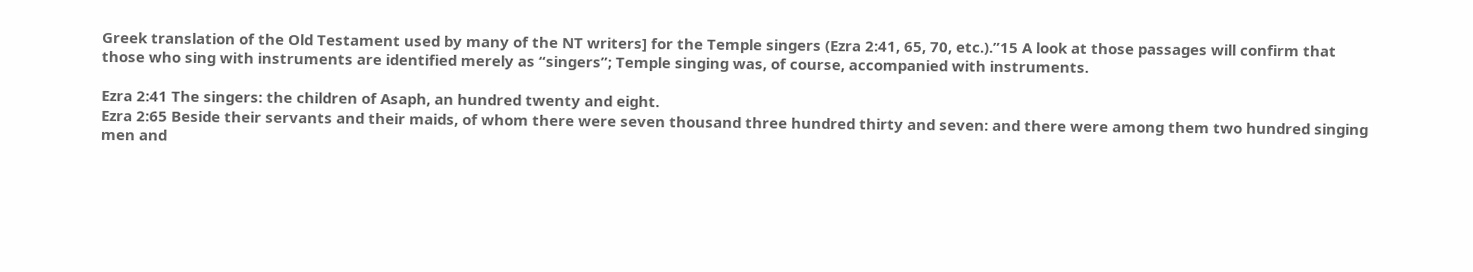Greek translation of the Old Testament used by many of the NT writers] for the Temple singers (Ezra 2:41, 65, 70, etc.).”15 A look at those passages will confirm that those who sing with instruments are identified merely as “singers”; Temple singing was, of course, accompanied with instruments.

Ezra 2:41 The singers: the children of Asaph, an hundred twenty and eight.
Ezra 2:65 Beside their servants and their maids, of whom there were seven thousand three hundred thirty and seven: and there were among them two hundred singing men and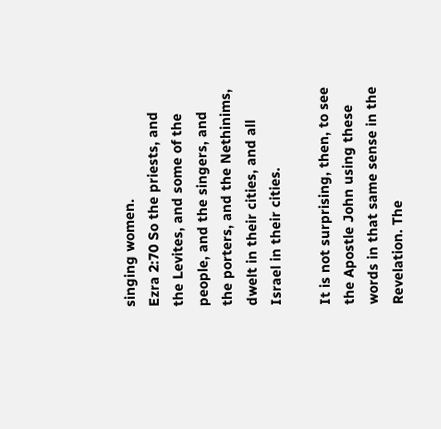singing women.
Ezra 2:70 So the priests, and the Levites, and some of the people, and the singers, and the porters, and the Nethinims, dwelt in their cities, and all Israel in their cities.

It is not surprising, then, to see the Apostle John using these words in that same sense in the Revelation. The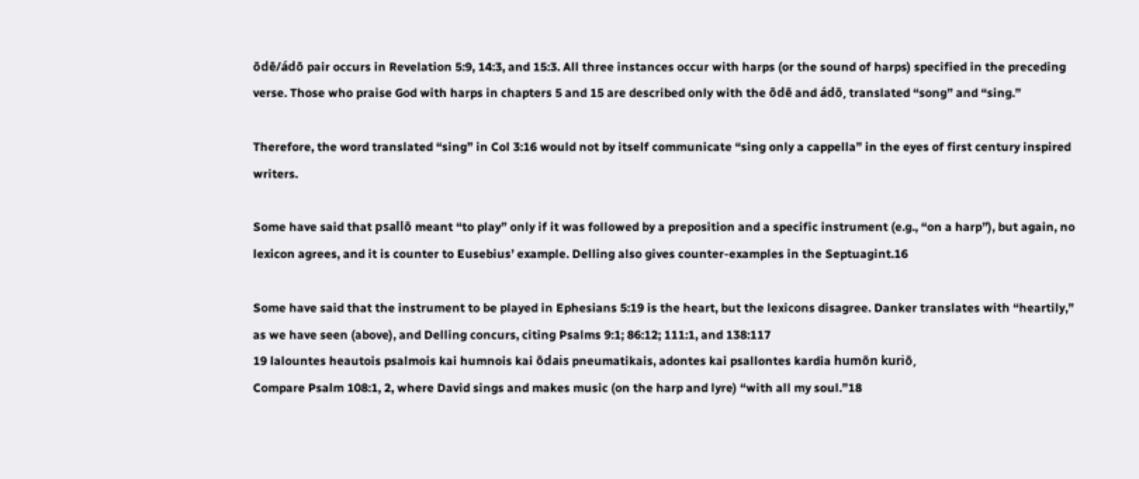ōdē/ádō pair occurs in Revelation 5:9, 14:3, and 15:3. All three instances occur with harps (or the sound of harps) specified in the preceding verse. Those who praise God with harps in chapters 5 and 15 are described only with the ōdē and ádō, translated “song” and “sing.”

Therefore, the word translated “sing” in Col 3:16 would not by itself communicate “sing only a cappella” in the eyes of first century inspired writers.

Some have said that psallō meant “to play” only if it was followed by a preposition and a specific instrument (e.g., “on a harp”), but again, no lexicon agrees, and it is counter to Eusebius’ example. Delling also gives counter-examples in the Septuagint.16

Some have said that the instrument to be played in Ephesians 5:19 is the heart, but the lexicons disagree. Danker translates with “heartily,” as we have seen (above), and Delling concurs, citing Psalms 9:1; 86:12; 111:1, and 138:117
19 lalountes heautois psalmois kai humnois kai ōdais pneumatikais, adontes kai psallontes kardia humōn kuriō,
Compare Psalm 108:1, 2, where David sings and makes music (on the harp and lyre) “with all my soul.”18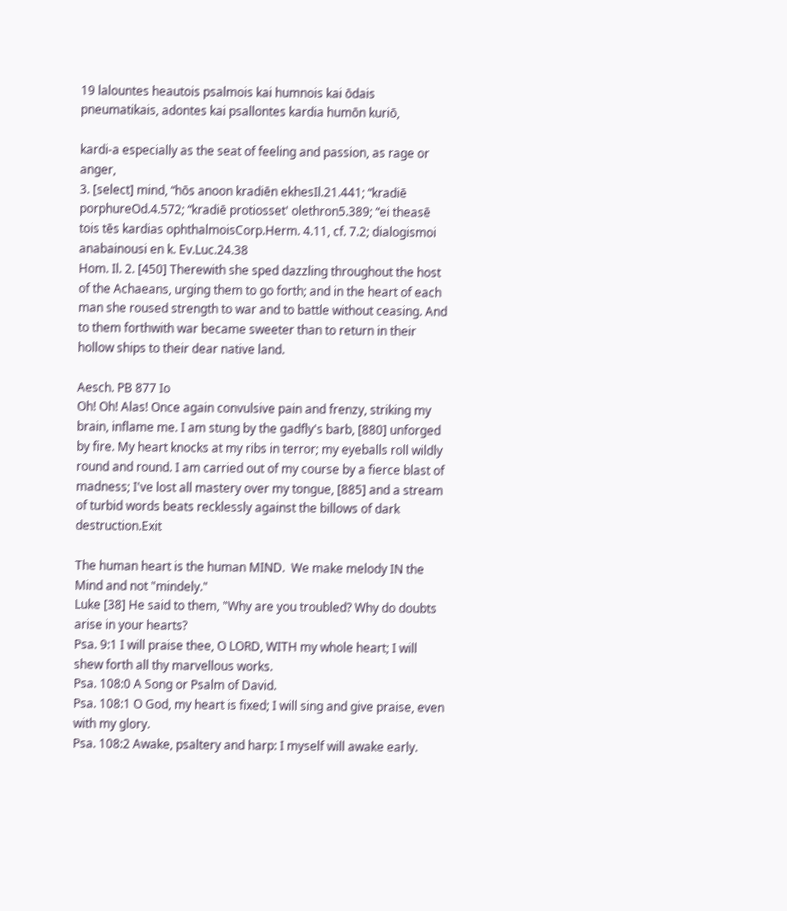19 lalountes heautois psalmois kai humnois kai ōdais pneumatikais, adontes kai psallontes kardia humōn kuriō,

kardi-a especially as the seat of feeling and passion, as rage or anger,
3. [select] mind, “hōs anoon kradiēn ekhesIl.21.441; “kradiē porphureOd.4.572; “kradiē protiosset' olethron5.389; “ei theasē tois tēs kardias ophthalmoisCorp.Herm. 4.11, cf. 7.2; dialogismoi anabainousi en k. Ev.Luc.24.38
Hom. Il. 2. [450] Therewith she sped dazzling throughout the host of the Achaeans, urging them to go forth; and in the heart of each man she roused strength to war and to battle without ceasing. And to them forthwith war became sweeter than to return in their hollow ships to their dear native land.

Aesch. PB 877 Io
Oh! Oh! Alas! Once again convulsive pain and frenzy, striking my brain, inflame me. I am stung by the gadfly's barb, [880] unforged by fire. My heart knocks at my ribs in terror; my eyeballs roll wildly round and round. I am carried out of my course by a fierce blast of madness; I've lost all mastery over my tongue, [885] and a stream of turbid words beats recklessly against the billows of dark destruction.Exit

The human heart is the human MIND.  We make melody IN the Mind and not "mindely."
Luke [38] He said to them, "Why are you troubled? Why do doubts arise in your hearts?
Psa. 9:1 I will praise thee, O LORD, WITH my whole heart; I will shew forth all thy marvellous works.
Psa. 108:0 A Song or Psalm of David.
Psa. 108:1 O God, my heart is fixed; I will sing and give praise, even with my glory.
Psa. 108:2 Awake, psaltery and harp: I myself will awake early.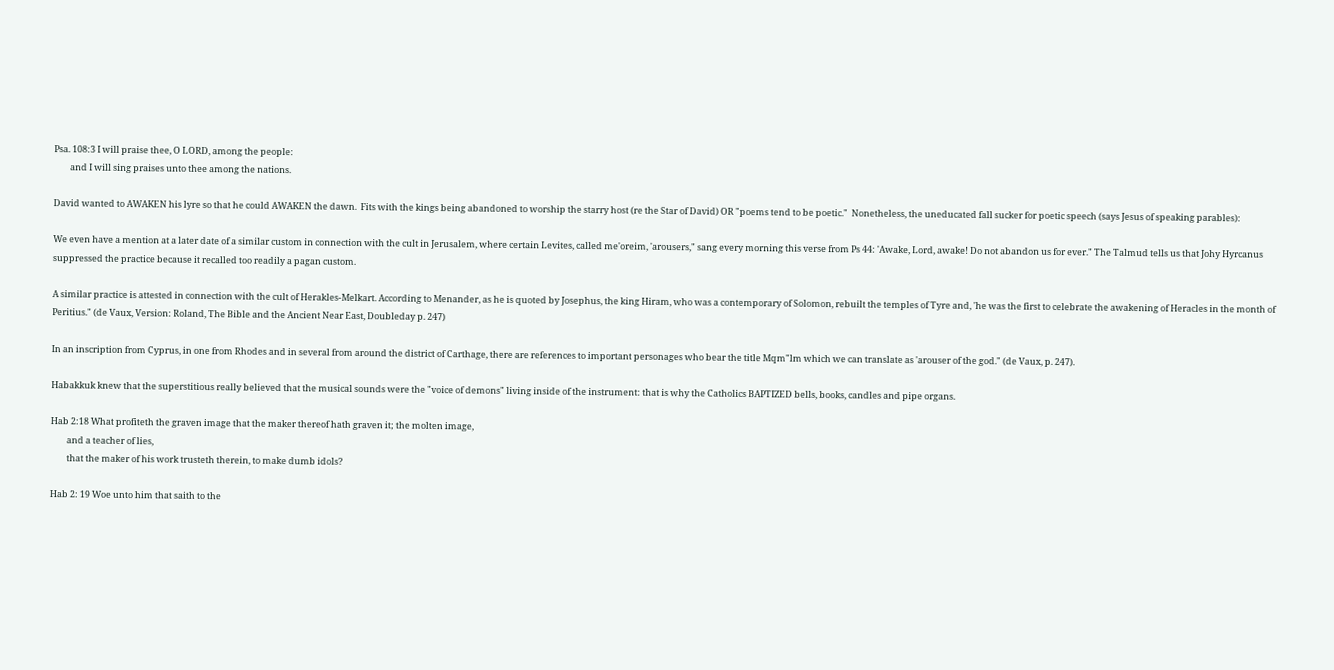Psa. 108:3 I will praise thee, O LORD, among the people:
        and I will sing praises unto thee among the nations.

David wanted to AWAKEN his lyre so that he could AWAKEN the dawn.  Fits with the kings being abandoned to worship the starry host (re the Star of David) OR "poems tend to be poetic."  Nonetheless, the uneducated fall sucker for poetic speech (says Jesus of speaking parables):

We even have a mention at a later date of a similar custom in connection with the cult in Jerusalem, where certain Levites, called me'oreim, 'arousers," sang every morning this verse from Ps 44: 'Awake, Lord, awake! Do not abandon us for ever." The Talmud tells us that Johy Hyrcanus suppressed the practice because it recalled too readily a pagan custom.

A similar practice is attested in connection with the cult of Herakles-Melkart. According to Menander, as he is quoted by Josephus, the king Hiram, who was a contemporary of Solomon, rebuilt the temples of Tyre and, 'he was the first to celebrate the awakening of Heracles in the month of Peritius." (de Vaux, Version: Roland, The Bible and the Ancient Near East, Doubleday p. 247)

In an inscription from Cyprus, in one from Rhodes and in several from around the district of Carthage, there are references to important personages who bear the title Mqm"lm which we can translate as 'arouser of the god." (de Vaux, p. 247).

Habakkuk knew that the superstitious really believed that the musical sounds were the "voice of demons" living inside of the instrument: that is why the Catholics BAPTIZED bells, books, candles and pipe organs.

Hab 2:18 What profiteth the graven image that the maker thereof hath graven it; the molten image,
        and a teacher of lies,
        that the maker of his work trusteth therein, to make dumb idols?

Hab 2: 19 Woe unto him that saith to the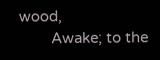wood,
        Awake; to the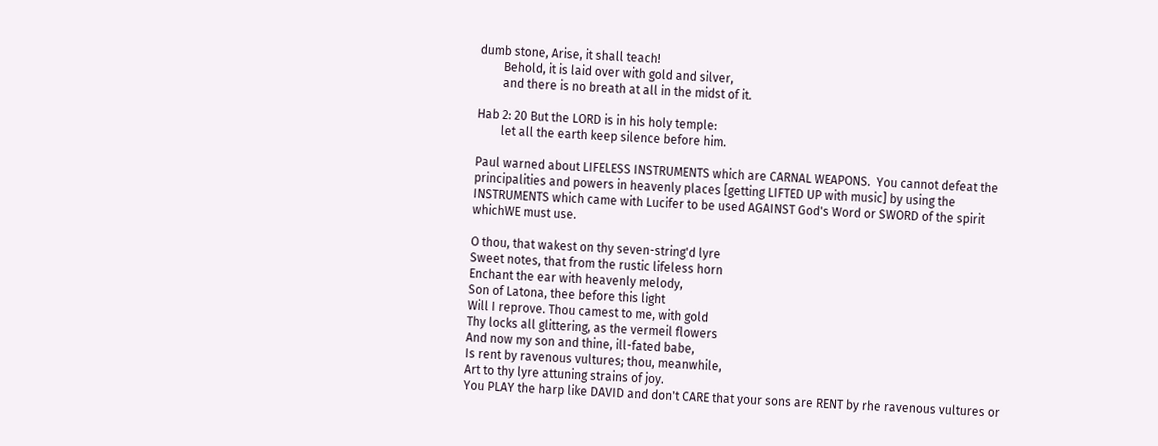dumb stone, Arise, it shall teach!
        Behold, it is laid over with gold and silver,
        and there is no breath at all in the midst of it.

Hab 2: 20 But the LORD is in his holy temple:
        let all the earth keep silence before him.

Paul warned about LIFELESS INSTRUMENTS which are CARNAL WEAPONS.  You cannot defeat the principalities and powers in heavenly places [getting LIFTED UP with music] by using the INSTRUMENTS which came with Lucifer to be used AGAINST God's Word or SWORD of the spirit whichWE must use.

O thou, that wakest on thy seven-string'd lyre
Sweet notes, that from the rustic lifeless horn
Enchant the ear with heavenly melody,
Son of Latona, thee before this light
Will I reprove. Thou camest to me, with gold
Thy locks all glittering, as the vermeil flowers
And now my son and thine, ill-fated babe,
Is rent by ravenous vultures; thou, meanwhile,
Art to thy lyre attuning strains of joy.
You PLAY the harp like DAVID and don't CARE that your sons are RENT by rhe ravenous vultures or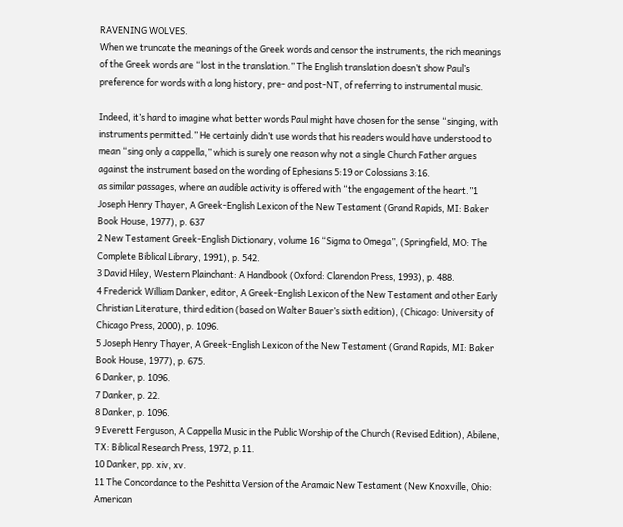RAVENING WOLVES.
When we truncate the meanings of the Greek words and censor the instruments, the rich meanings of the Greek words are “lost in the translation.” The English translation doesn’t show Paul’s preference for words with a long history, pre- and post-NT, of referring to instrumental music.

Indeed, it’s hard to imagine what better words Paul might have chosen for the sense “singing, with instruments permitted.” He certainly didn’t use words that his readers would have understood to mean “sing only a cappella,” which is surely one reason why not a single Church Father argues against the instrument based on the wording of Ephesians 5:19 or Colossians 3:16.
as similar passages, where an audible activity is offered with “the engagement of the heart.”1 Joseph Henry Thayer, A Greek-English Lexicon of the New Testament (Grand Rapids, MI: Baker Book House, 1977), p. 637
2 New Testament Greek-English Dictionary, volume 16 “Sigma to Omega”, (Springfield, MO: The Complete Biblical Library, 1991), p. 542.
3 David Hiley, Western Plainchant: A Handbook (Oxford: Clarendon Press, 1993), p. 488.
4 Frederick William Danker, editor, A Greek-English Lexicon of the New Testament and other Early Christian Literature, third edition (based on Walter Bauer’s sixth edition), (Chicago: University of Chicago Press, 2000), p. 1096.
5 Joseph Henry Thayer, A Greek-English Lexicon of the New Testament (Grand Rapids, MI: Baker Book House, 1977), p. 675.
6 Danker, p. 1096.
7 Danker, p. 22.
8 Danker, p. 1096.
9 Everett Ferguson, A Cappella Music in the Public Worship of the Church (Revised Edition), Abilene, TX: Biblical Research Press, 1972, p.11.
10 Danker, pp. xiv, xv.
11 The Concordance to the Peshitta Version of the Aramaic New Testament (New Knoxville, Ohio: American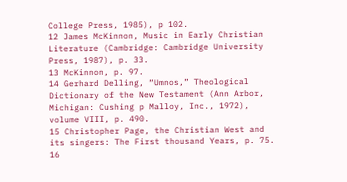College Press, 1985), p 102.
12 James McKinnon, Music in Early Christian Literature (Cambridge: Cambridge University Press, 1987), p. 33.
13 McKinnon, p. 97.
14 Gerhard Delling, “Umnos,” Theological Dictionary of the New Testament (Ann Arbor, Michigan: Cushing p Malloy, Inc., 1972), volume VIII, p. 490.
15 Christopher Page, the Christian West and its singers: The First thousand Years, p. 75.
16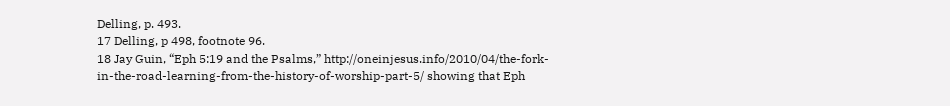Delling, p. 493.
17 Delling, p 498, footnote 96.
18 Jay Guin, “Eph 5:19 and the Psalms,” http://oneinjesus.info/2010/04/the-fork-in-the-road-learning-from-the-history-of-worship-part-5/ showing that Eph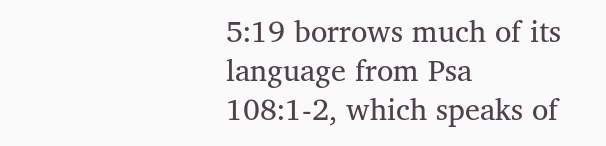5:19 borrows much of its language from Psa 108:1-2, which speaks of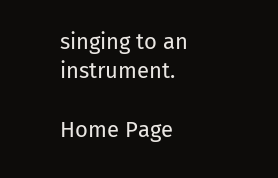singing to an instrument.

Home Page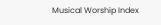Musical Worship Index